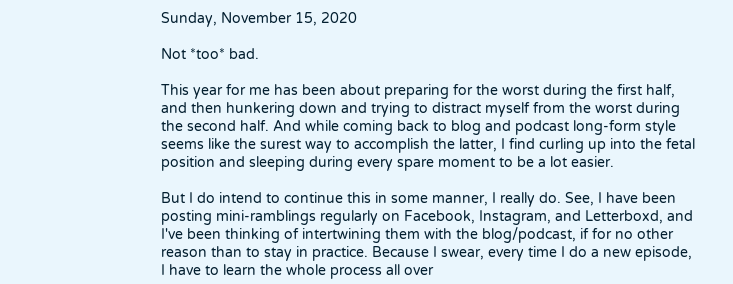Sunday, November 15, 2020

Not *too* bad.

This year for me has been about preparing for the worst during the first half, and then hunkering down and trying to distract myself from the worst during the second half. And while coming back to blog and podcast long-form style seems like the surest way to accomplish the latter, I find curling up into the fetal position and sleeping during every spare moment to be a lot easier.

But I do intend to continue this in some manner, I really do. See, I have been posting mini-ramblings regularly on Facebook, Instagram, and Letterboxd, and I've been thinking of intertwining them with the blog/podcast, if for no other reason than to stay in practice. Because I swear, every time I do a new episode, I have to learn the whole process all over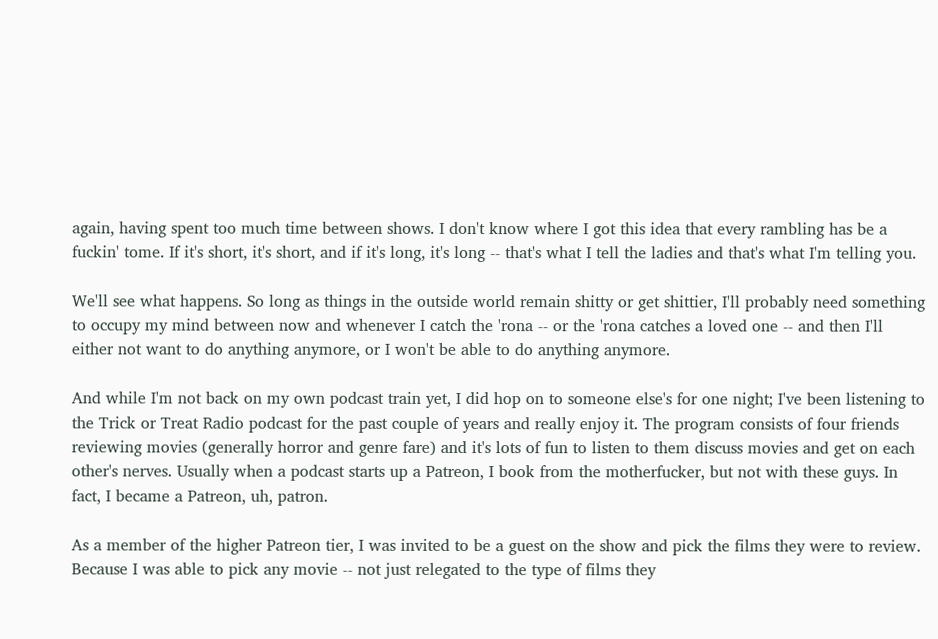again, having spent too much time between shows. I don't know where I got this idea that every rambling has be a fuckin' tome. If it's short, it's short, and if it's long, it's long -- that's what I tell the ladies and that's what I'm telling you.

We'll see what happens. So long as things in the outside world remain shitty or get shittier, I'll probably need something to occupy my mind between now and whenever I catch the 'rona -- or the 'rona catches a loved one -- and then I'll either not want to do anything anymore, or I won't be able to do anything anymore.

And while I'm not back on my own podcast train yet, I did hop on to someone else's for one night; I've been listening to the Trick or Treat Radio podcast for the past couple of years and really enjoy it. The program consists of four friends reviewing movies (generally horror and genre fare) and it's lots of fun to listen to them discuss movies and get on each other's nerves. Usually when a podcast starts up a Patreon, I book from the motherfucker, but not with these guys. In fact, I became a Patreon, uh, patron.

As a member of the higher Patreon tier, I was invited to be a guest on the show and pick the films they were to review. Because I was able to pick any movie -- not just relegated to the type of films they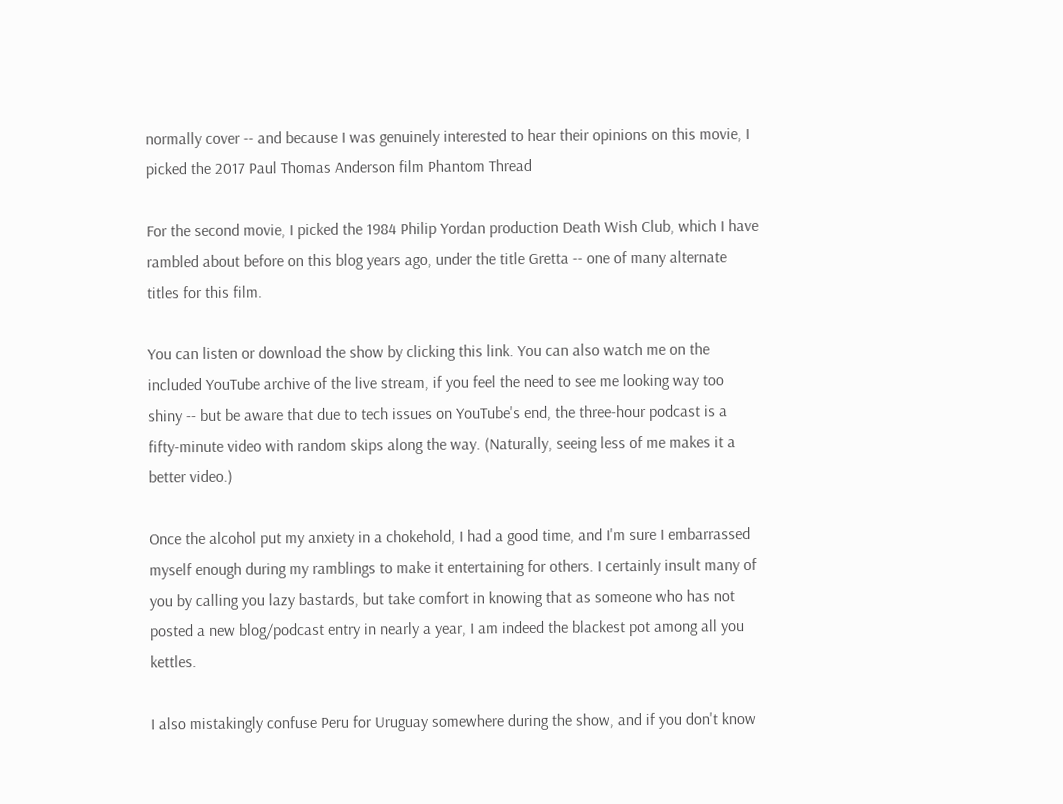normally cover -- and because I was genuinely interested to hear their opinions on this movie, I picked the 2017 Paul Thomas Anderson film Phantom Thread

For the second movie, I picked the 1984 Philip Yordan production Death Wish Club, which I have rambled about before on this blog years ago, under the title Gretta -- one of many alternate titles for this film.

You can listen or download the show by clicking this link. You can also watch me on the included YouTube archive of the live stream, if you feel the need to see me looking way too shiny -- but be aware that due to tech issues on YouTube's end, the three-hour podcast is a fifty-minute video with random skips along the way. (Naturally, seeing less of me makes it a better video.)

Once the alcohol put my anxiety in a chokehold, I had a good time, and I'm sure I embarrassed myself enough during my ramblings to make it entertaining for others. I certainly insult many of you by calling you lazy bastards, but take comfort in knowing that as someone who has not posted a new blog/podcast entry in nearly a year, I am indeed the blackest pot among all you kettles.

I also mistakingly confuse Peru for Uruguay somewhere during the show, and if you don't know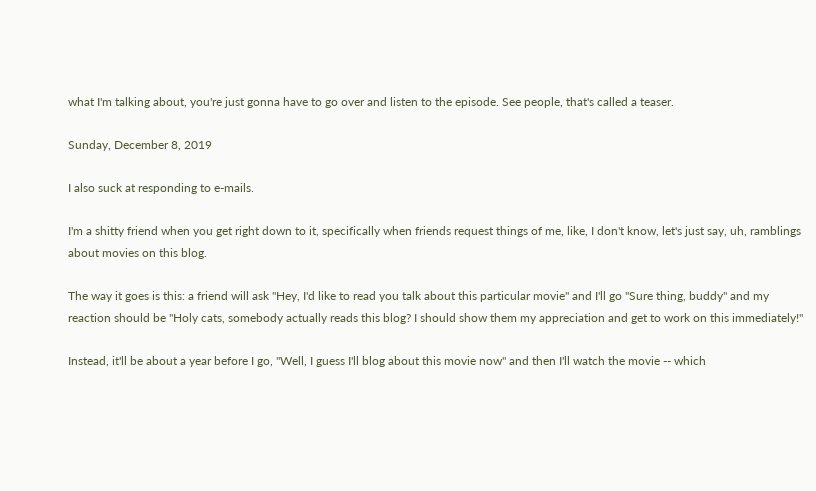what I'm talking about, you're just gonna have to go over and listen to the episode. See people, that's called a teaser.

Sunday, December 8, 2019

I also suck at responding to e-mails.

I'm a shitty friend when you get right down to it, specifically when friends request things of me, like, I don't know, let's just say, uh, ramblings about movies on this blog.

The way it goes is this: a friend will ask "Hey, I'd like to read you talk about this particular movie" and I'll go "Sure thing, buddy" and my reaction should be "Holy cats, somebody actually reads this blog? I should show them my appreciation and get to work on this immediately!"

Instead, it'll be about a year before I go, "Well, I guess I'll blog about this movie now" and then I'll watch the movie -- which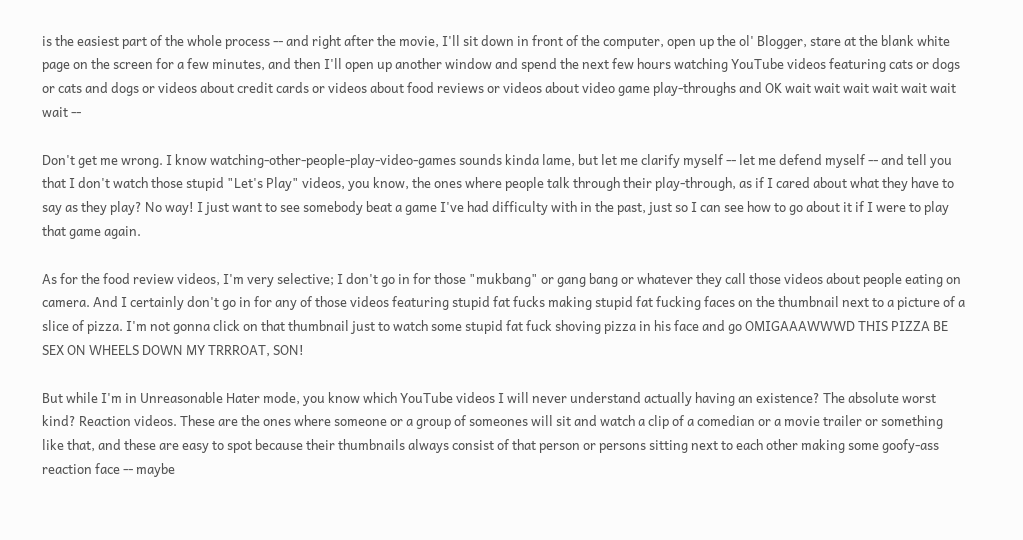is the easiest part of the whole process -- and right after the movie, I'll sit down in front of the computer, open up the ol' Blogger, stare at the blank white page on the screen for a few minutes, and then I'll open up another window and spend the next few hours watching YouTube videos featuring cats or dogs or cats and dogs or videos about credit cards or videos about food reviews or videos about video game play-throughs and OK wait wait wait wait wait wait wait --

Don't get me wrong. I know watching-other-people-play-video-games sounds kinda lame, but let me clarify myself -- let me defend myself -- and tell you that I don't watch those stupid "Let's Play" videos, you know, the ones where people talk through their play-through, as if I cared about what they have to say as they play? No way! I just want to see somebody beat a game I've had difficulty with in the past, just so I can see how to go about it if I were to play that game again.

As for the food review videos, I'm very selective; I don't go in for those "mukbang" or gang bang or whatever they call those videos about people eating on camera. And I certainly don't go in for any of those videos featuring stupid fat fucks making stupid fat fucking faces on the thumbnail next to a picture of a slice of pizza. I'm not gonna click on that thumbnail just to watch some stupid fat fuck shoving pizza in his face and go OMIGAAAWWWD THIS PIZZA BE SEX ON WHEELS DOWN MY TRRROAT, SON!

But while I'm in Unreasonable Hater mode, you know which YouTube videos I will never understand actually having an existence? The absolute worst kind? Reaction videos. These are the ones where someone or a group of someones will sit and watch a clip of a comedian or a movie trailer or something like that, and these are easy to spot because their thumbnails always consist of that person or persons sitting next to each other making some goofy-ass reaction face -- maybe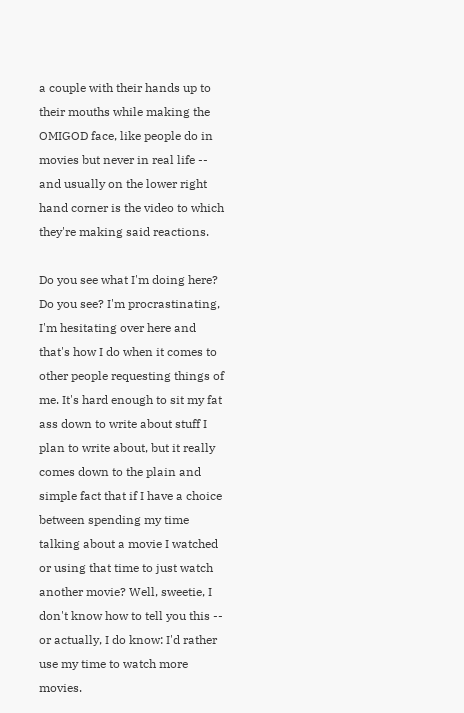a couple with their hands up to their mouths while making the OMIGOD face, like people do in movies but never in real life -- and usually on the lower right hand corner is the video to which they're making said reactions.

Do you see what I'm doing here? Do you see? I'm procrastinating, I'm hesitating over here and that's how I do when it comes to other people requesting things of me. It's hard enough to sit my fat ass down to write about stuff I plan to write about, but it really comes down to the plain and simple fact that if I have a choice between spending my time talking about a movie I watched or using that time to just watch another movie? Well, sweetie, I don't know how to tell you this -- or actually, I do know: I'd rather use my time to watch more movies.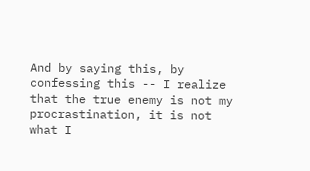And by saying this, by confessing this -- I realize that the true enemy is not my procrastination, it is not what I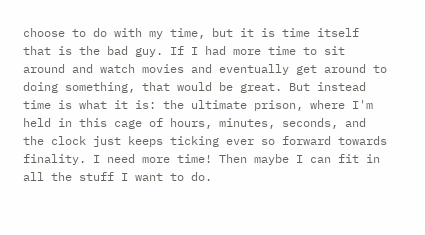choose to do with my time, but it is time itself that is the bad guy. If I had more time to sit around and watch movies and eventually get around to doing something, that would be great. But instead time is what it is: the ultimate prison, where I'm held in this cage of hours, minutes, seconds, and the clock just keeps ticking ever so forward towards finality. I need more time! Then maybe I can fit in all the stuff I want to do.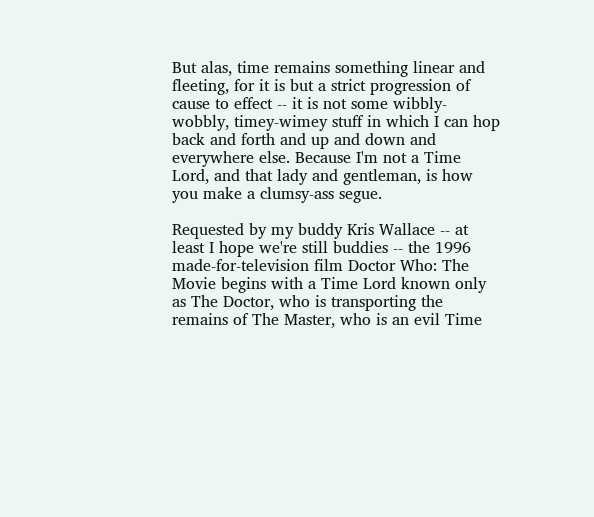But alas, time remains something linear and fleeting, for it is but a strict progression of cause to effect -- it is not some wibbly-wobbly, timey-wimey stuff in which I can hop back and forth and up and down and everywhere else. Because I'm not a Time Lord, and that lady and gentleman, is how you make a clumsy-ass segue.

Requested by my buddy Kris Wallace -- at least I hope we're still buddies -- the 1996 made-for-television film Doctor Who: The Movie begins with a Time Lord known only as The Doctor, who is transporting the remains of The Master, who is an evil Time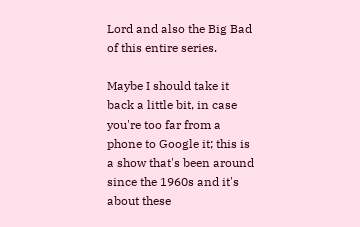Lord and also the Big Bad of this entire series.

Maybe I should take it back a little bit, in case you're too far from a phone to Google it; this is a show that's been around since the 1960s and it's about these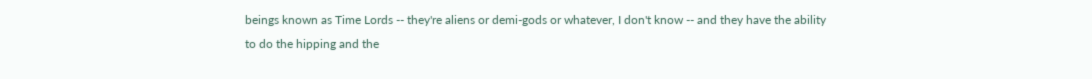beings known as Time Lords -- they're aliens or demi-gods or whatever, I don't know -- and they have the ability to do the hipping and the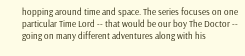hopping around time and space. The series focuses on one particular Time Lord -- that would be our boy The Doctor -- going on many different adventures along with his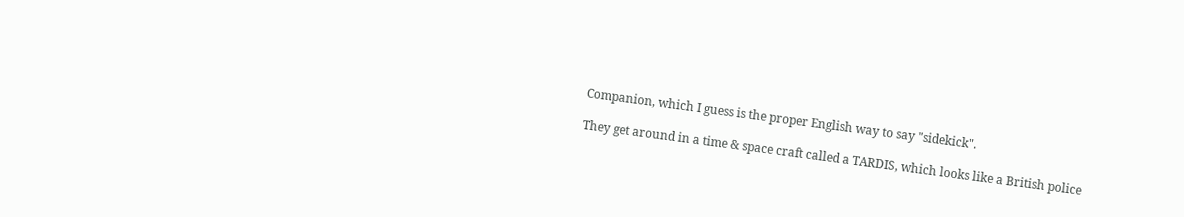Companion, which I guess is the proper English way to say "sidekick".

They get around in a time & space craft called a TARDIS, which looks like a British police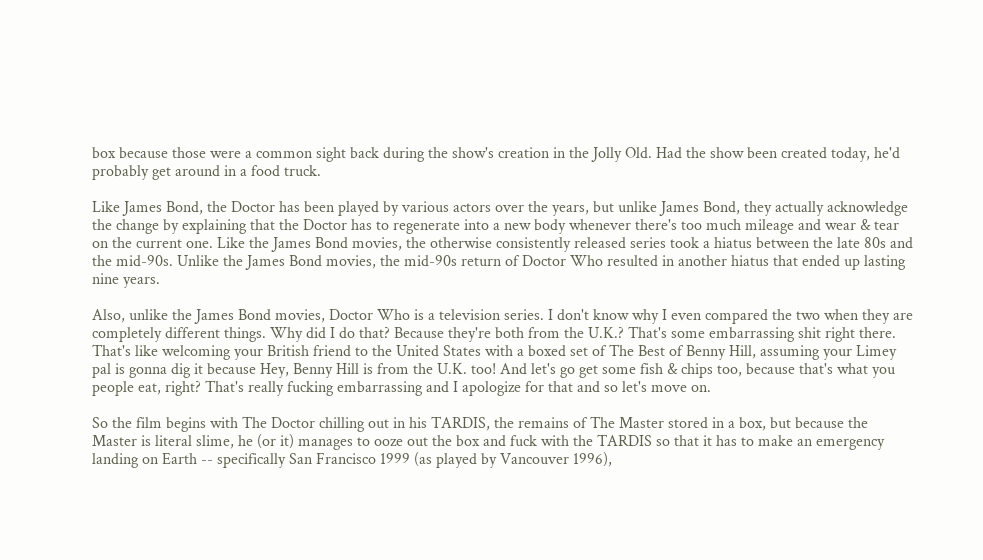box because those were a common sight back during the show's creation in the Jolly Old. Had the show been created today, he'd probably get around in a food truck.

Like James Bond, the Doctor has been played by various actors over the years, but unlike James Bond, they actually acknowledge the change by explaining that the Doctor has to regenerate into a new body whenever there's too much mileage and wear & tear on the current one. Like the James Bond movies, the otherwise consistently released series took a hiatus between the late 80s and the mid-90s. Unlike the James Bond movies, the mid-90s return of Doctor Who resulted in another hiatus that ended up lasting nine years.

Also, unlike the James Bond movies, Doctor Who is a television series. I don't know why I even compared the two when they are completely different things. Why did I do that? Because they're both from the U.K.? That's some embarrassing shit right there. That's like welcoming your British friend to the United States with a boxed set of The Best of Benny Hill, assuming your Limey pal is gonna dig it because Hey, Benny Hill is from the U.K. too! And let's go get some fish & chips too, because that's what you people eat, right? That's really fucking embarrassing and I apologize for that and so let's move on.

So the film begins with The Doctor chilling out in his TARDIS, the remains of The Master stored in a box, but because the Master is literal slime, he (or it) manages to ooze out the box and fuck with the TARDIS so that it has to make an emergency landing on Earth -- specifically San Francisco 1999 (as played by Vancouver 1996),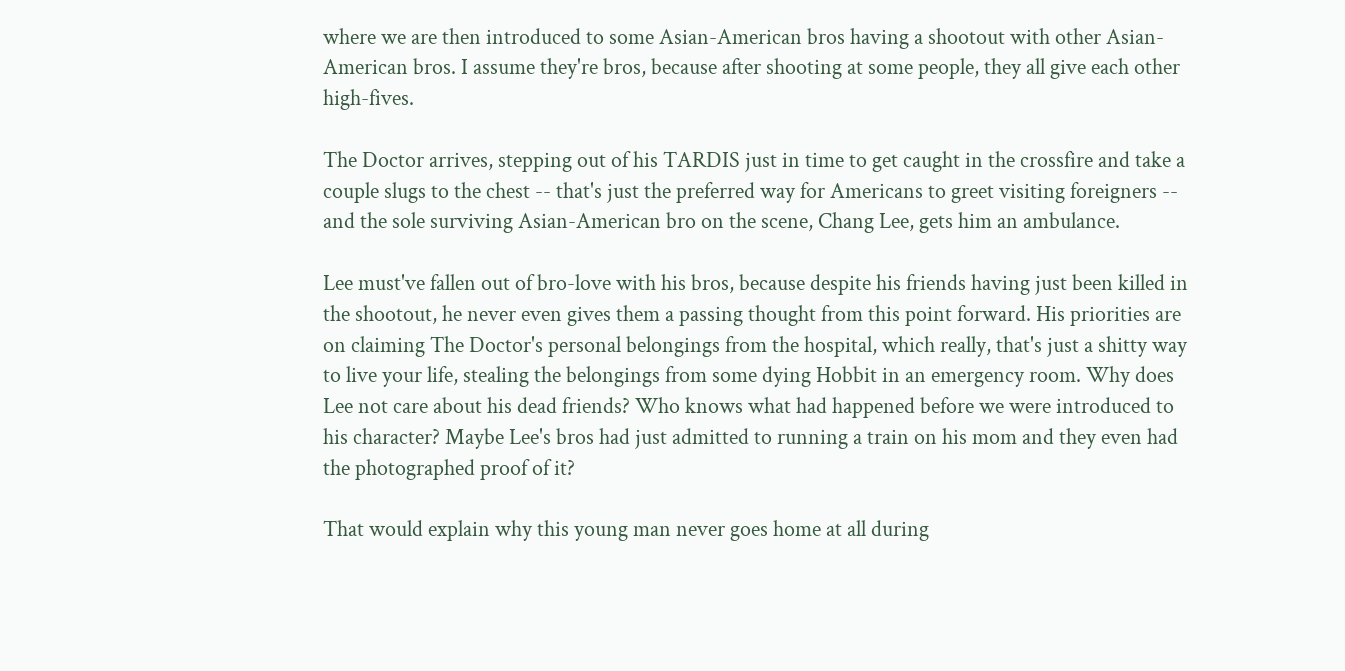where we are then introduced to some Asian-American bros having a shootout with other Asian-American bros. I assume they're bros, because after shooting at some people, they all give each other high-fives.

The Doctor arrives, stepping out of his TARDIS just in time to get caught in the crossfire and take a couple slugs to the chest -- that's just the preferred way for Americans to greet visiting foreigners -- and the sole surviving Asian-American bro on the scene, Chang Lee, gets him an ambulance.

Lee must've fallen out of bro-love with his bros, because despite his friends having just been killed in the shootout, he never even gives them a passing thought from this point forward. His priorities are on claiming The Doctor's personal belongings from the hospital, which really, that's just a shitty way to live your life, stealing the belongings from some dying Hobbit in an emergency room. Why does Lee not care about his dead friends? Who knows what had happened before we were introduced to his character? Maybe Lee's bros had just admitted to running a train on his mom and they even had the photographed proof of it?

That would explain why this young man never goes home at all during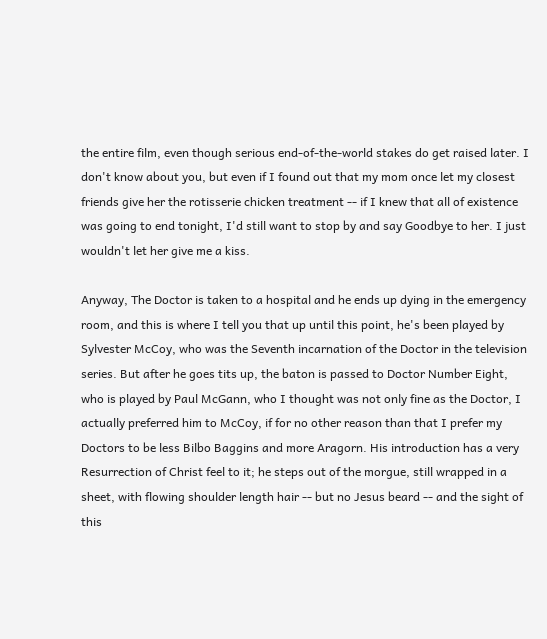the entire film, even though serious end-of-the-world stakes do get raised later. I don't know about you, but even if I found out that my mom once let my closest friends give her the rotisserie chicken treatment -- if I knew that all of existence was going to end tonight, I'd still want to stop by and say Goodbye to her. I just wouldn't let her give me a kiss.

Anyway, The Doctor is taken to a hospital and he ends up dying in the emergency room, and this is where I tell you that up until this point, he's been played by Sylvester McCoy, who was the Seventh incarnation of the Doctor in the television series. But after he goes tits up, the baton is passed to Doctor Number Eight, who is played by Paul McGann, who I thought was not only fine as the Doctor, I actually preferred him to McCoy, if for no other reason than that I prefer my Doctors to be less Bilbo Baggins and more Aragorn. His introduction has a very Resurrection of Christ feel to it; he steps out of the morgue, still wrapped in a sheet, with flowing shoulder length hair -- but no Jesus beard -- and the sight of this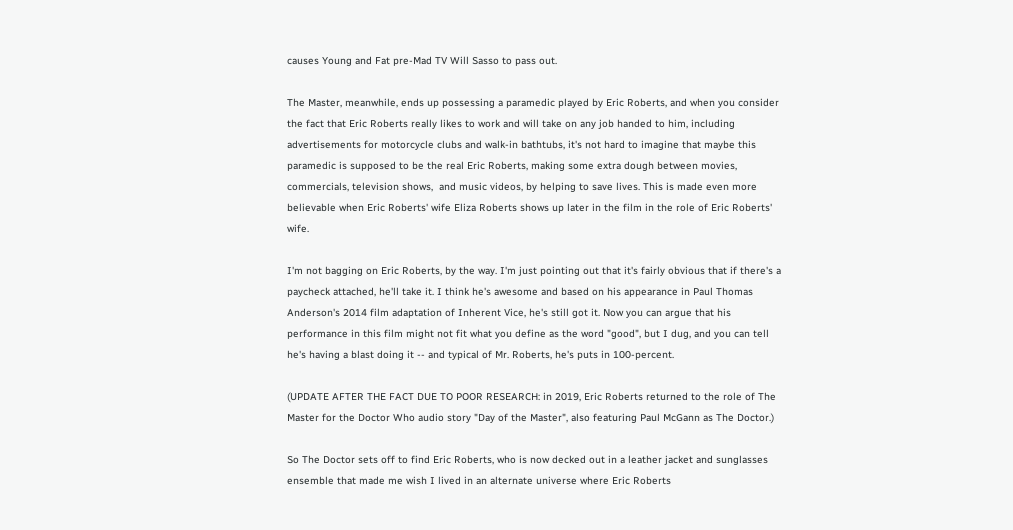causes Young and Fat pre-Mad TV Will Sasso to pass out.

The Master, meanwhile, ends up possessing a paramedic played by Eric Roberts, and when you consider the fact that Eric Roberts really likes to work and will take on any job handed to him, including advertisements for motorcycle clubs and walk-in bathtubs, it's not hard to imagine that maybe this paramedic is supposed to be the real Eric Roberts, making some extra dough between movies, commercials, television shows,  and music videos, by helping to save lives. This is made even more believable when Eric Roberts' wife Eliza Roberts shows up later in the film in the role of Eric Roberts' wife.

I'm not bagging on Eric Roberts, by the way. I'm just pointing out that it's fairly obvious that if there's a paycheck attached, he'll take it. I think he's awesome and based on his appearance in Paul Thomas Anderson's 2014 film adaptation of Inherent Vice, he's still got it. Now you can argue that his performance in this film might not fit what you define as the word "good", but I dug, and you can tell he's having a blast doing it -- and typical of Mr. Roberts, he's puts in 100-percent.

(UPDATE AFTER THE FACT DUE TO POOR RESEARCH: in 2019, Eric Roberts returned to the role of The Master for the Doctor Who audio story "Day of the Master", also featuring Paul McGann as The Doctor.)

So The Doctor sets off to find Eric Roberts, who is now decked out in a leather jacket and sunglasses ensemble that made me wish I lived in an alternate universe where Eric Roberts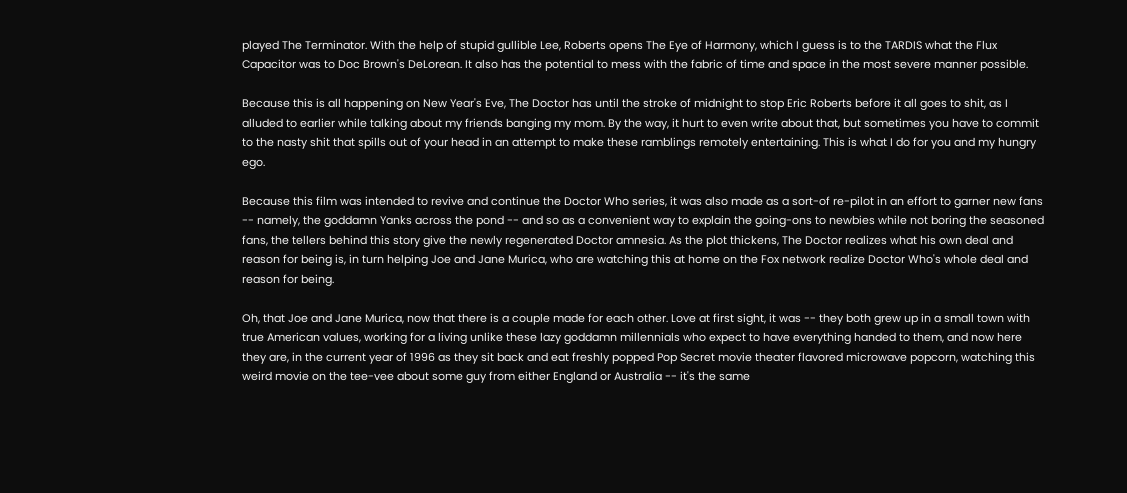played The Terminator. With the help of stupid gullible Lee, Roberts opens The Eye of Harmony, which I guess is to the TARDIS what the Flux Capacitor was to Doc Brown's DeLorean. It also has the potential to mess with the fabric of time and space in the most severe manner possible.

Because this is all happening on New Year's Eve, The Doctor has until the stroke of midnight to stop Eric Roberts before it all goes to shit, as I alluded to earlier while talking about my friends banging my mom. By the way, it hurt to even write about that, but sometimes you have to commit to the nasty shit that spills out of your head in an attempt to make these ramblings remotely entertaining. This is what I do for you and my hungry ego.

Because this film was intended to revive and continue the Doctor Who series, it was also made as a sort-of re-pilot in an effort to garner new fans -- namely, the goddamn Yanks across the pond -- and so as a convenient way to explain the going-ons to newbies while not boring the seasoned fans, the tellers behind this story give the newly regenerated Doctor amnesia. As the plot thickens, The Doctor realizes what his own deal and reason for being is, in turn helping Joe and Jane Murica, who are watching this at home on the Fox network realize Doctor Who's whole deal and reason for being.

Oh, that Joe and Jane Murica, now that there is a couple made for each other. Love at first sight, it was -- they both grew up in a small town with true American values, working for a living unlike these lazy goddamn millennials who expect to have everything handed to them, and now here they are, in the current year of 1996 as they sit back and eat freshly popped Pop Secret movie theater flavored microwave popcorn, watching this weird movie on the tee-vee about some guy from either England or Australia -- it's the same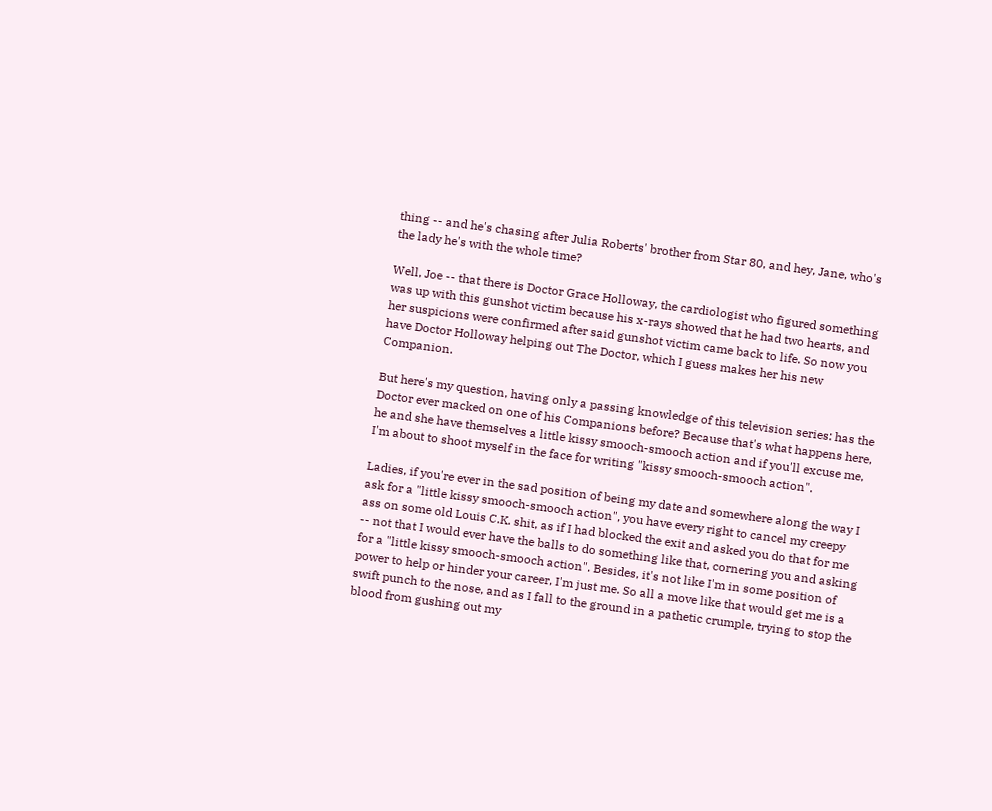thing -- and he's chasing after Julia Roberts' brother from Star 80, and hey, Jane, who's the lady he's with the whole time?

Well, Joe -- that there is Doctor Grace Holloway, the cardiologist who figured something was up with this gunshot victim because his x-rays showed that he had two hearts, and her suspicions were confirmed after said gunshot victim came back to life. So now you have Doctor Holloway helping out The Doctor, which I guess makes her his new Companion.

But here's my question, having only a passing knowledge of this television series: has the Doctor ever macked on one of his Companions before? Because that's what happens here, he and she have themselves a little kissy smooch-smooch action and if you'll excuse me, I'm about to shoot myself in the face for writing "kissy smooch-smooch action".

Ladies, if you're ever in the sad position of being my date and somewhere along the way I ask for a "little kissy smooch-smooch action", you have every right to cancel my creepy ass on some old Louis C.K. shit, as if I had blocked the exit and asked you do that for me -- not that I would ever have the balls to do something like that, cornering you and asking for a "little kissy smooch-smooch action". Besides, it's not like I'm in some position of power to help or hinder your career, I'm just me. So all a move like that would get me is a swift punch to the nose, and as I fall to the ground in a pathetic crumple, trying to stop the blood from gushing out my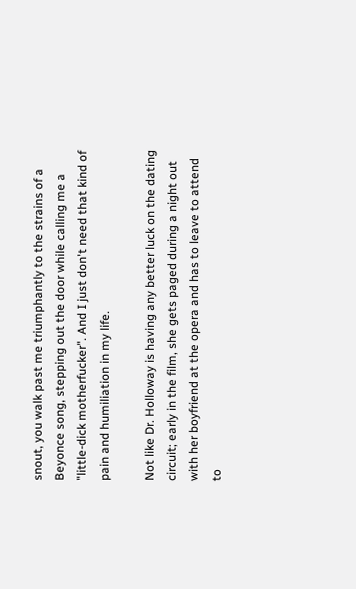snout, you walk past me triumphantly to the strains of a Beyonce song, stepping out the door while calling me a "little-dick motherfucker". And I just don't need that kind of pain and humiliation in my life.

Not like Dr. Holloway is having any better luck on the dating circuit; early in the film, she gets paged during a night out with her boyfriend at the opera and has to leave to attend to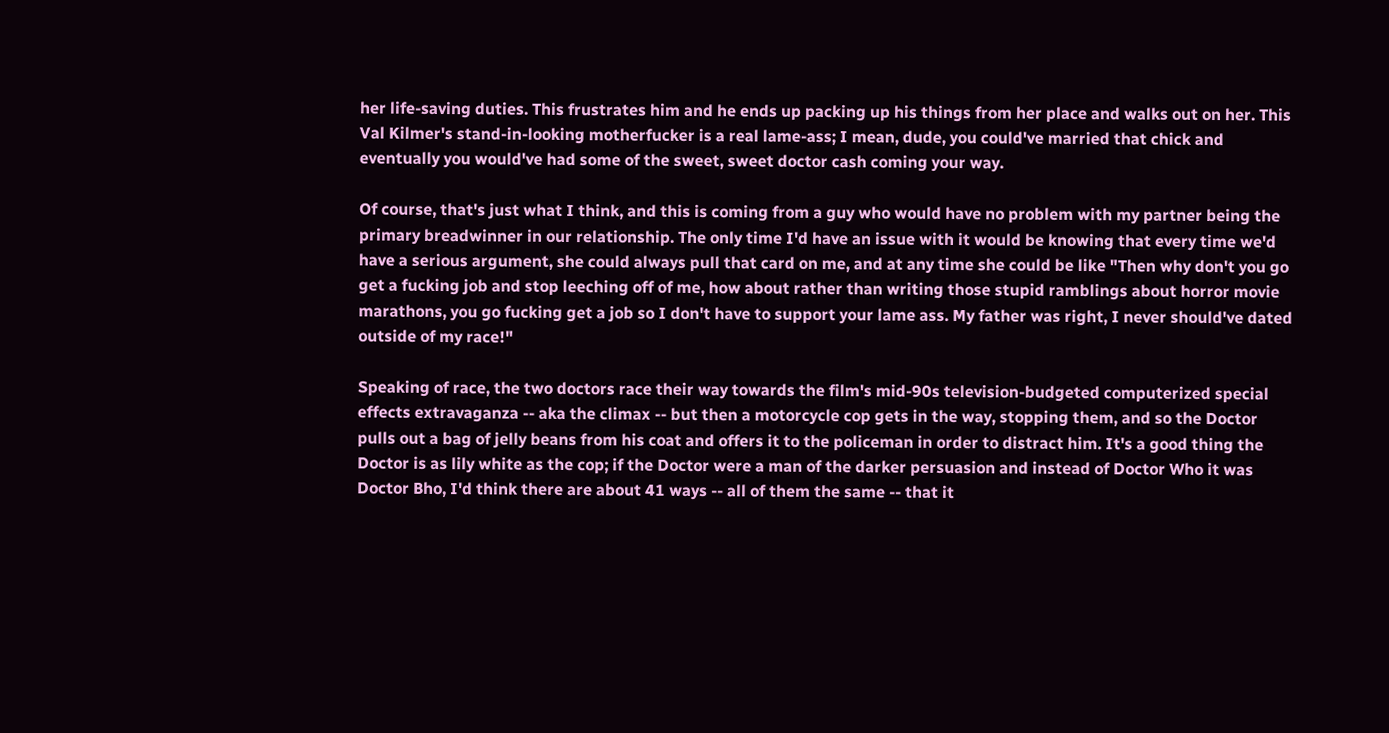her life-saving duties. This frustrates him and he ends up packing up his things from her place and walks out on her. This Val Kilmer's stand-in-looking motherfucker is a real lame-ass; I mean, dude, you could've married that chick and eventually you would've had some of the sweet, sweet doctor cash coming your way.

Of course, that's just what I think, and this is coming from a guy who would have no problem with my partner being the primary breadwinner in our relationship. The only time I'd have an issue with it would be knowing that every time we'd have a serious argument, she could always pull that card on me, and at any time she could be like "Then why don't you go get a fucking job and stop leeching off of me, how about rather than writing those stupid ramblings about horror movie marathons, you go fucking get a job so I don't have to support your lame ass. My father was right, I never should've dated outside of my race!"

Speaking of race, the two doctors race their way towards the film's mid-90s television-budgeted computerized special effects extravaganza -- aka the climax -- but then a motorcycle cop gets in the way, stopping them, and so the Doctor pulls out a bag of jelly beans from his coat and offers it to the policeman in order to distract him. It's a good thing the Doctor is as lily white as the cop; if the Doctor were a man of the darker persuasion and instead of Doctor Who it was Doctor Bho, I'd think there are about 41 ways -- all of them the same -- that it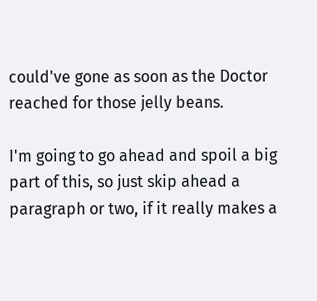could've gone as soon as the Doctor reached for those jelly beans.

I'm going to go ahead and spoil a big part of this, so just skip ahead a paragraph or two, if it really makes a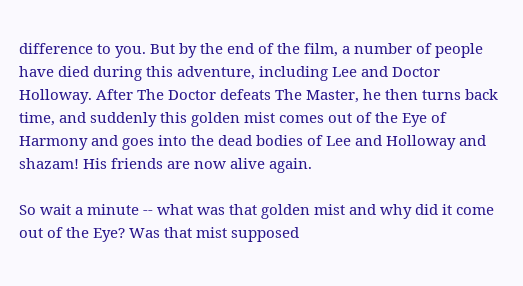difference to you. But by the end of the film, a number of people have died during this adventure, including Lee and Doctor Holloway. After The Doctor defeats The Master, he then turns back time, and suddenly this golden mist comes out of the Eye of Harmony and goes into the dead bodies of Lee and Holloway and shazam! His friends are now alive again.

So wait a minute -- what was that golden mist and why did it come out of the Eye? Was that mist supposed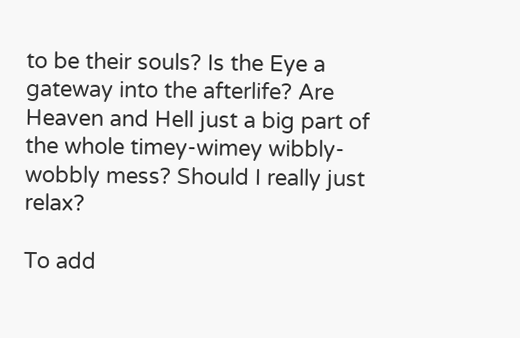to be their souls? Is the Eye a gateway into the afterlife? Are Heaven and Hell just a big part of the whole timey-wimey wibbly-wobbly mess? Should I really just relax?

To add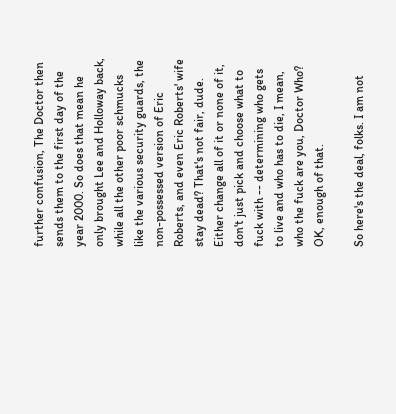further confusion, The Doctor then sends them to the first day of the year 2000. So does that mean he only brought Lee and Holloway back, while all the other poor schmucks like the various security guards, the non-possessed version of Eric Roberts, and even Eric Roberts' wife stay dead? That's not fair, dude. Either change all of it or none of it, don't just pick and choose what to fuck with -- determining who gets to live and who has to die, I mean, who the fuck are you, Doctor Who? OK, enough of that.

So here's the deal, folks. I am not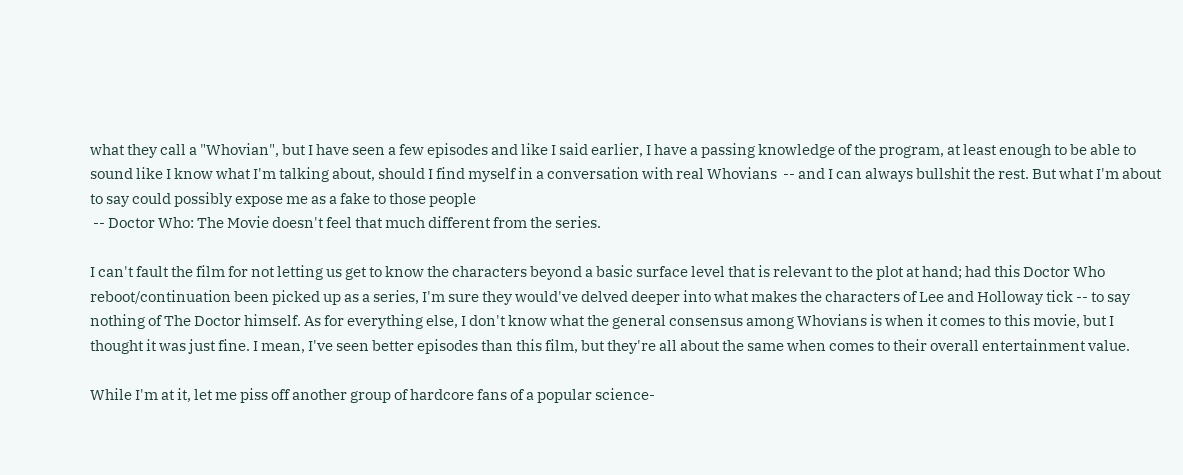what they call a "Whovian", but I have seen a few episodes and like I said earlier, I have a passing knowledge of the program, at least enough to be able to sound like I know what I'm talking about, should I find myself in a conversation with real Whovians  -- and I can always bullshit the rest. But what I'm about to say could possibly expose me as a fake to those people
 -- Doctor Who: The Movie doesn't feel that much different from the series.

I can't fault the film for not letting us get to know the characters beyond a basic surface level that is relevant to the plot at hand; had this Doctor Who reboot/continuation been picked up as a series, I'm sure they would've delved deeper into what makes the characters of Lee and Holloway tick -- to say nothing of The Doctor himself. As for everything else, I don't know what the general consensus among Whovians is when it comes to this movie, but I thought it was just fine. I mean, I've seen better episodes than this film, but they're all about the same when comes to their overall entertainment value.

While I'm at it, let me piss off another group of hardcore fans of a popular science-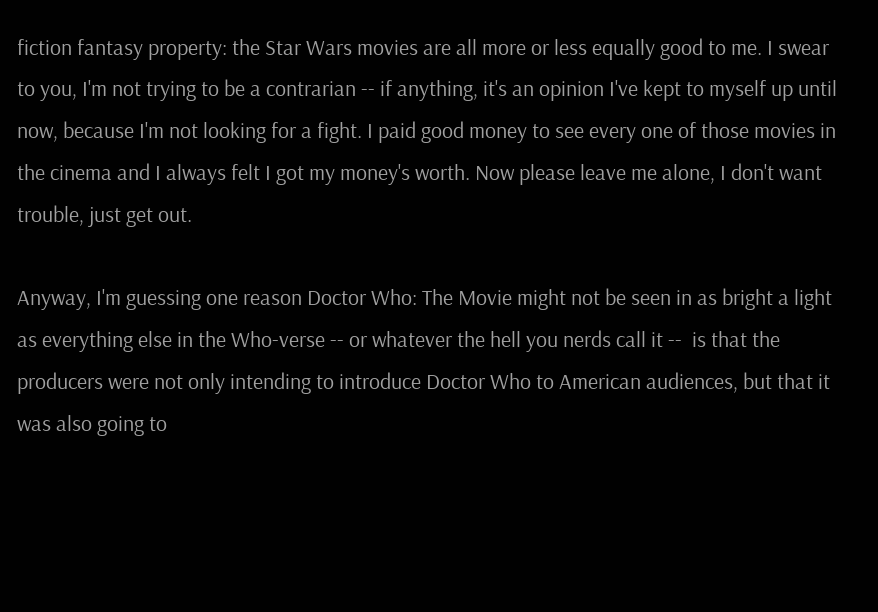fiction fantasy property: the Star Wars movies are all more or less equally good to me. I swear to you, I'm not trying to be a contrarian -- if anything, it's an opinion I've kept to myself up until now, because I'm not looking for a fight. I paid good money to see every one of those movies in the cinema and I always felt I got my money's worth. Now please leave me alone, I don't want trouble, just get out.

Anyway, I'm guessing one reason Doctor Who: The Movie might not be seen in as bright a light as everything else in the Who-verse -- or whatever the hell you nerds call it --  is that the producers were not only intending to introduce Doctor Who to American audiences, but that it was also going to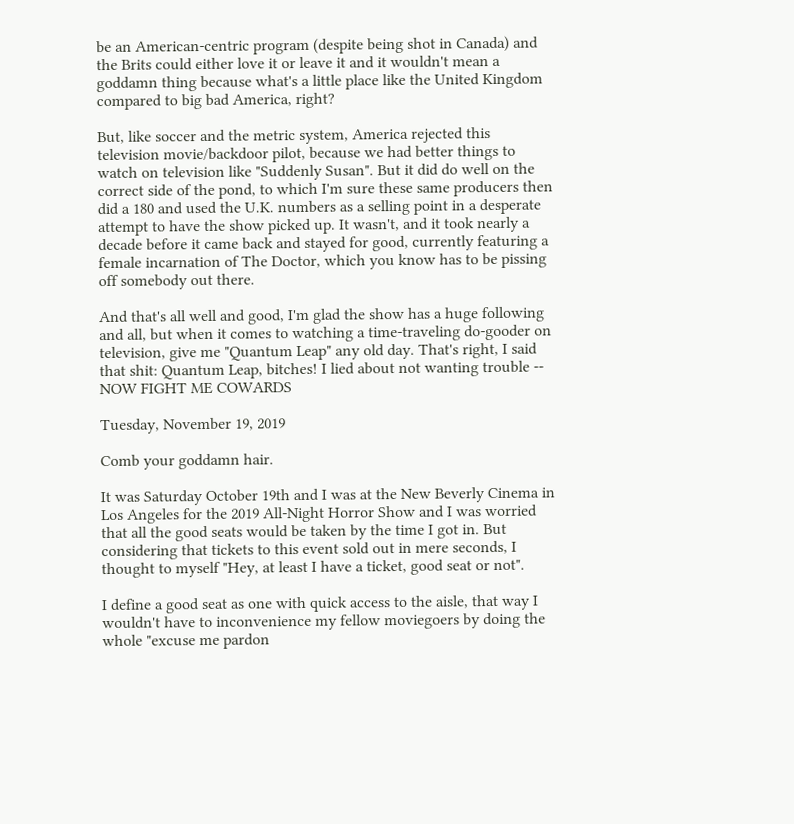be an American-centric program (despite being shot in Canada) and the Brits could either love it or leave it and it wouldn't mean a goddamn thing because what's a little place like the United Kingdom compared to big bad America, right?

But, like soccer and the metric system, America rejected this television movie/backdoor pilot, because we had better things to watch on television like "Suddenly Susan". But it did do well on the correct side of the pond, to which I'm sure these same producers then did a 180 and used the U.K. numbers as a selling point in a desperate attempt to have the show picked up. It wasn't, and it took nearly a decade before it came back and stayed for good, currently featuring a female incarnation of The Doctor, which you know has to be pissing off somebody out there.

And that's all well and good, I'm glad the show has a huge following and all, but when it comes to watching a time-traveling do-gooder on television, give me "Quantum Leap" any old day. That's right, I said that shit: Quantum Leap, bitches! I lied about not wanting trouble -- NOW FIGHT ME COWARDS

Tuesday, November 19, 2019

Comb your goddamn hair.

It was Saturday October 19th and I was at the New Beverly Cinema in Los Angeles for the 2019 All-Night Horror Show and I was worried that all the good seats would be taken by the time I got in. But considering that tickets to this event sold out in mere seconds, I thought to myself "Hey, at least I have a ticket, good seat or not".

I define a good seat as one with quick access to the aisle, that way I wouldn't have to inconvenience my fellow moviegoers by doing the whole "excuse me pardon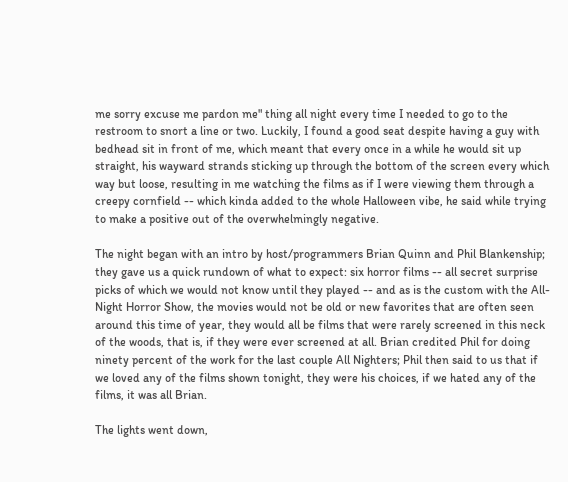me sorry excuse me pardon me" thing all night every time I needed to go to the restroom to snort a line or two. Luckily, I found a good seat despite having a guy with bedhead sit in front of me, which meant that every once in a while he would sit up straight, his wayward strands sticking up through the bottom of the screen every which way but loose, resulting in me watching the films as if I were viewing them through a creepy cornfield -- which kinda added to the whole Halloween vibe, he said while trying to make a positive out of the overwhelmingly negative.

The night began with an intro by host/programmers Brian Quinn and Phil Blankenship; they gave us a quick rundown of what to expect: six horror films -- all secret surprise picks of which we would not know until they played -- and as is the custom with the All-Night Horror Show, the movies would not be old or new favorites that are often seen around this time of year, they would all be films that were rarely screened in this neck of the woods, that is, if they were ever screened at all. Brian credited Phil for doing ninety percent of the work for the last couple All Nighters; Phil then said to us that if we loved any of the films shown tonight, they were his choices, if we hated any of the films, it was all Brian.

The lights went down,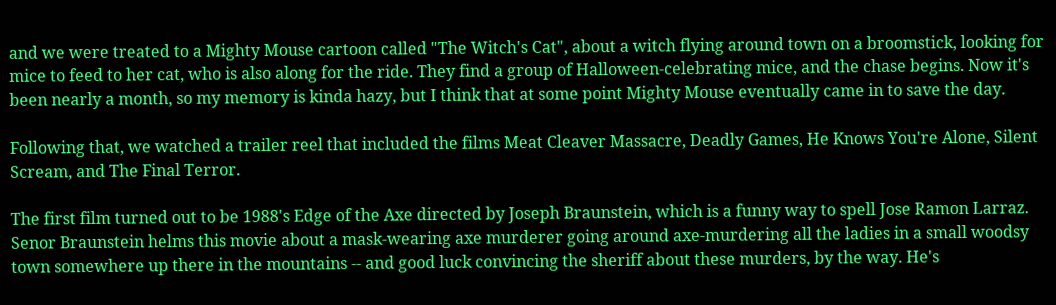and we were treated to a Mighty Mouse cartoon called "The Witch's Cat", about a witch flying around town on a broomstick, looking for mice to feed to her cat, who is also along for the ride. They find a group of Halloween-celebrating mice, and the chase begins. Now it's been nearly a month, so my memory is kinda hazy, but I think that at some point Mighty Mouse eventually came in to save the day.

Following that, we watched a trailer reel that included the films Meat Cleaver Massacre, Deadly Games, He Knows You're Alone, Silent Scream, and The Final Terror.

The first film turned out to be 1988's Edge of the Axe directed by Joseph Braunstein, which is a funny way to spell Jose Ramon Larraz. Senor Braunstein helms this movie about a mask-wearing axe murderer going around axe-murdering all the ladies in a small woodsy town somewhere up there in the mountains -- and good luck convincing the sheriff about these murders, by the way. He's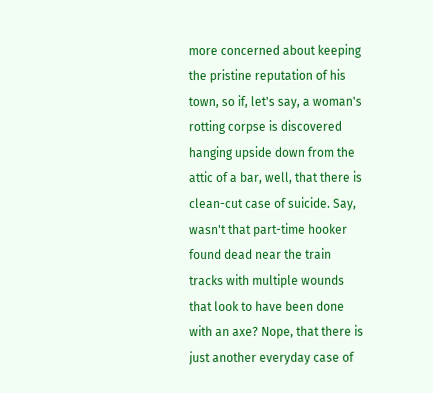more concerned about keeping the pristine reputation of his town, so if, let's say, a woman's rotting corpse is discovered hanging upside down from the attic of a bar, well, that there is clean-cut case of suicide. Say, wasn't that part-time hooker found dead near the train tracks with multiple wounds that look to have been done with an axe? Nope, that there is just another everyday case of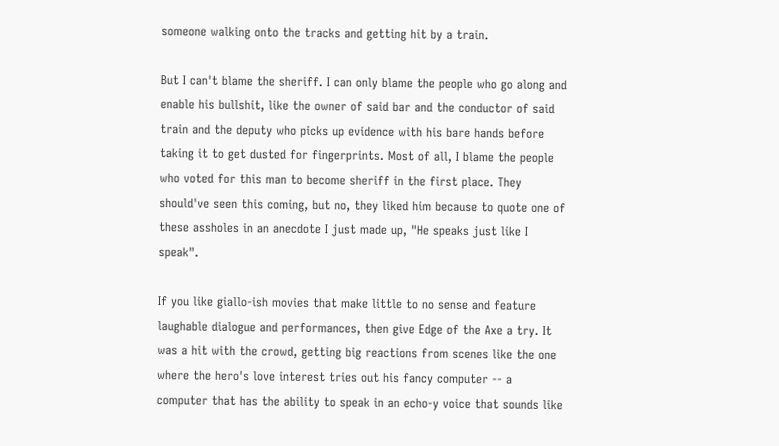someone walking onto the tracks and getting hit by a train.

But I can't blame the sheriff. I can only blame the people who go along and enable his bullshit, like the owner of said bar and the conductor of said train and the deputy who picks up evidence with his bare hands before taking it to get dusted for fingerprints. Most of all, I blame the people who voted for this man to become sheriff in the first place. They should've seen this coming, but no, they liked him because to quote one of these assholes in an anecdote I just made up, "He speaks just like I speak".

If you like giallo-ish movies that make little to no sense and feature laughable dialogue and performances, then give Edge of the Axe a try. It was a hit with the crowd, getting big reactions from scenes like the one where the hero's love interest tries out his fancy computer -- a computer that has the ability to speak in an echo-y voice that sounds like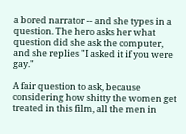a bored narrator -- and she types in a question. The hero asks her what question did she ask the computer, and she replies "I asked it if you were gay."

A fair question to ask, because considering how shitty the women get treated in this film, all the men in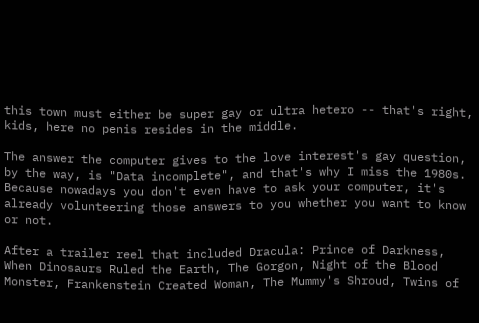this town must either be super gay or ultra hetero -- that's right, kids, here no penis resides in the middle.

The answer the computer gives to the love interest's gay question, by the way, is "Data incomplete", and that's why I miss the 1980s. Because nowadays you don't even have to ask your computer, it's already volunteering those answers to you whether you want to know or not.

After a trailer reel that included Dracula: Prince of Darkness, When Dinosaurs Ruled the Earth, The Gorgon, Night of the Blood Monster, Frankenstein Created Woman, The Mummy's Shroud, Twins of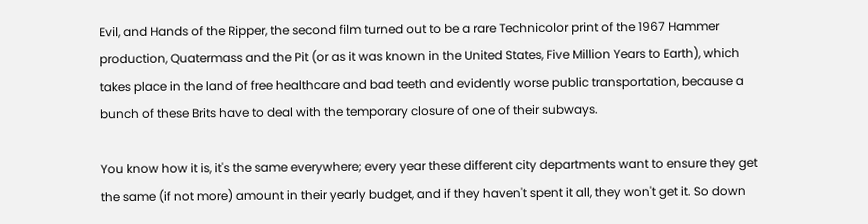Evil, and Hands of the Ripper, the second film turned out to be a rare Technicolor print of the 1967 Hammer production, Quatermass and the Pit (or as it was known in the United States, Five Million Years to Earth), which takes place in the land of free healthcare and bad teeth and evidently worse public transportation, because a bunch of these Brits have to deal with the temporary closure of one of their subways.

You know how it is, it's the same everywhere; every year these different city departments want to ensure they get the same (if not more) amount in their yearly budget, and if they haven't spent it all, they won't get it. So down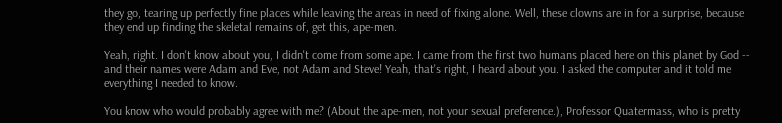they go, tearing up perfectly fine places while leaving the areas in need of fixing alone. Well, these clowns are in for a surprise, because they end up finding the skeletal remains of, get this, ape-men.

Yeah, right. I don't know about you, I didn't come from some ape. I came from the first two humans placed here on this planet by God -- and their names were Adam and Eve, not Adam and Steve! Yeah, that's right, I heard about you. I asked the computer and it told me everything I needed to know.

You know who would probably agree with me? (About the ape-men, not your sexual preference.), Professor Quatermass, who is pretty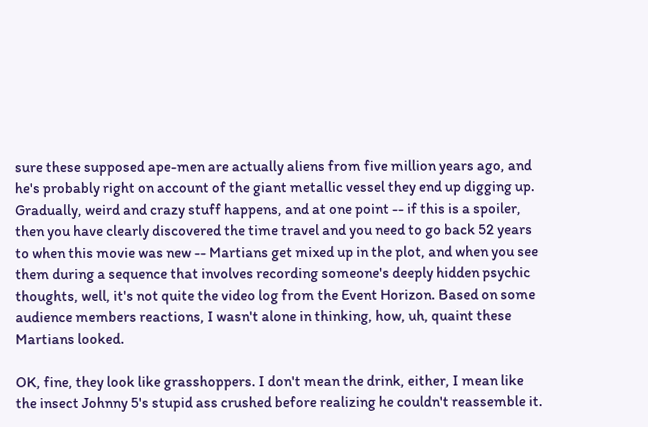sure these supposed ape-men are actually aliens from five million years ago, and he's probably right on account of the giant metallic vessel they end up digging up. Gradually, weird and crazy stuff happens, and at one point -- if this is a spoiler, then you have clearly discovered the time travel and you need to go back 52 years to when this movie was new -- Martians get mixed up in the plot, and when you see them during a sequence that involves recording someone's deeply hidden psychic thoughts, well, it's not quite the video log from the Event Horizon. Based on some audience members reactions, I wasn't alone in thinking, how, uh, quaint these Martians looked.

OK, fine, they look like grasshoppers. I don't mean the drink, either, I mean like the insect Johnny 5's stupid ass crushed before realizing he couldn't reassemble it.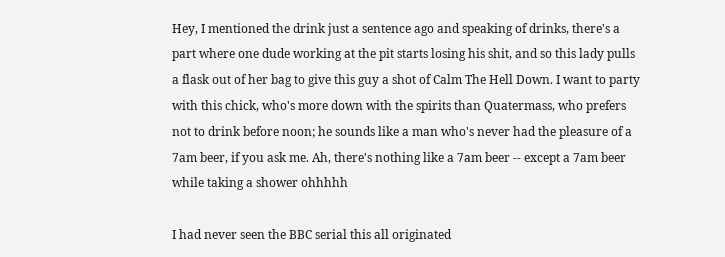Hey, I mentioned the drink just a sentence ago and speaking of drinks, there's a part where one dude working at the pit starts losing his shit, and so this lady pulls a flask out of her bag to give this guy a shot of Calm The Hell Down. I want to party with this chick, who's more down with the spirits than Quatermass, who prefers not to drink before noon; he sounds like a man who's never had the pleasure of a 7am beer, if you ask me. Ah, there's nothing like a 7am beer -- except a 7am beer while taking a shower ohhhhh

I had never seen the BBC serial this all originated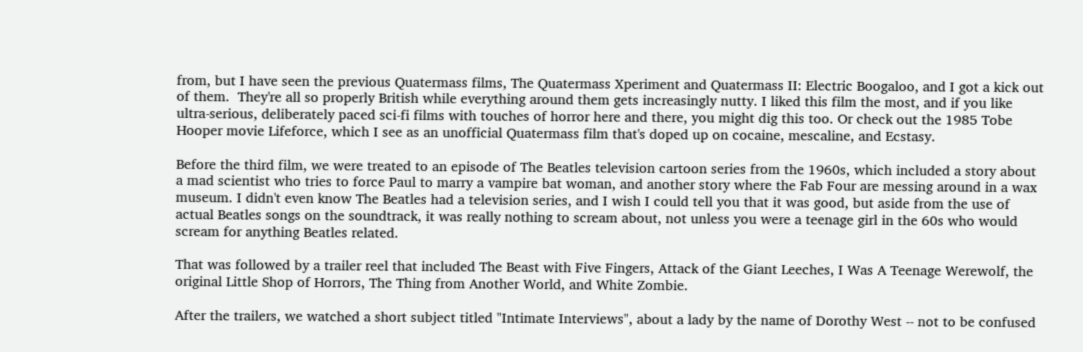from, but I have seen the previous Quatermass films, The Quatermass Xperiment and Quatermass II: Electric Boogaloo, and I got a kick out of them.  They're all so properly British while everything around them gets increasingly nutty. I liked this film the most, and if you like ultra-serious, deliberately paced sci-fi films with touches of horror here and there, you might dig this too. Or check out the 1985 Tobe Hooper movie Lifeforce, which I see as an unofficial Quatermass film that's doped up on cocaine, mescaline, and Ecstasy.

Before the third film, we were treated to an episode of The Beatles television cartoon series from the 1960s, which included a story about a mad scientist who tries to force Paul to marry a vampire bat woman, and another story where the Fab Four are messing around in a wax museum. I didn't even know The Beatles had a television series, and I wish I could tell you that it was good, but aside from the use of actual Beatles songs on the soundtrack, it was really nothing to scream about, not unless you were a teenage girl in the 60s who would scream for anything Beatles related.

That was followed by a trailer reel that included The Beast with Five Fingers, Attack of the Giant Leeches, I Was A Teenage Werewolf, the original Little Shop of Horrors, The Thing from Another World, and White Zombie.

After the trailers, we watched a short subject titled "Intimate Interviews", about a lady by the name of Dorothy West -- not to be confused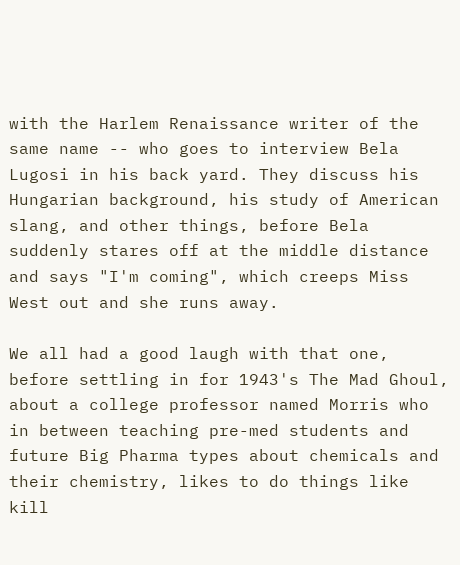with the Harlem Renaissance writer of the same name -- who goes to interview Bela Lugosi in his back yard. They discuss his Hungarian background, his study of American slang, and other things, before Bela suddenly stares off at the middle distance and says "I'm coming", which creeps Miss West out and she runs away.

We all had a good laugh with that one, before settling in for 1943's The Mad Ghoul, about a college professor named Morris who in between teaching pre-med students and future Big Pharma types about chemicals and their chemistry, likes to do things like kill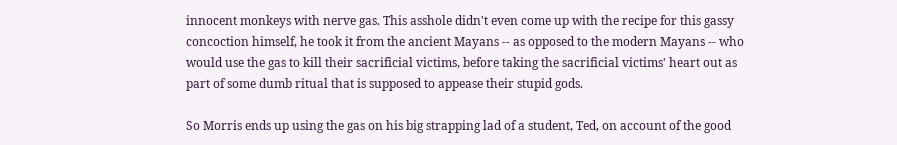innocent monkeys with nerve gas. This asshole didn't even come up with the recipe for this gassy concoction himself, he took it from the ancient Mayans -- as opposed to the modern Mayans -- who would use the gas to kill their sacrificial victims, before taking the sacrificial victims' heart out as part of some dumb ritual that is supposed to appease their stupid gods.

So Morris ends up using the gas on his big strapping lad of a student, Ted, on account of the good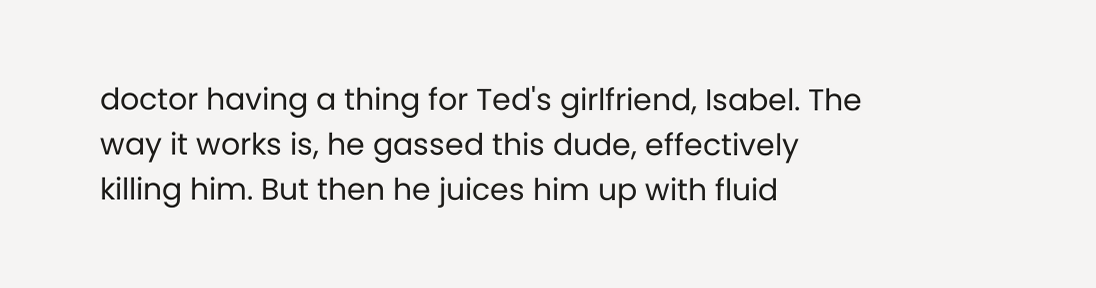doctor having a thing for Ted's girlfriend, Isabel. The way it works is, he gassed this dude, effectively killing him. But then he juices him up with fluid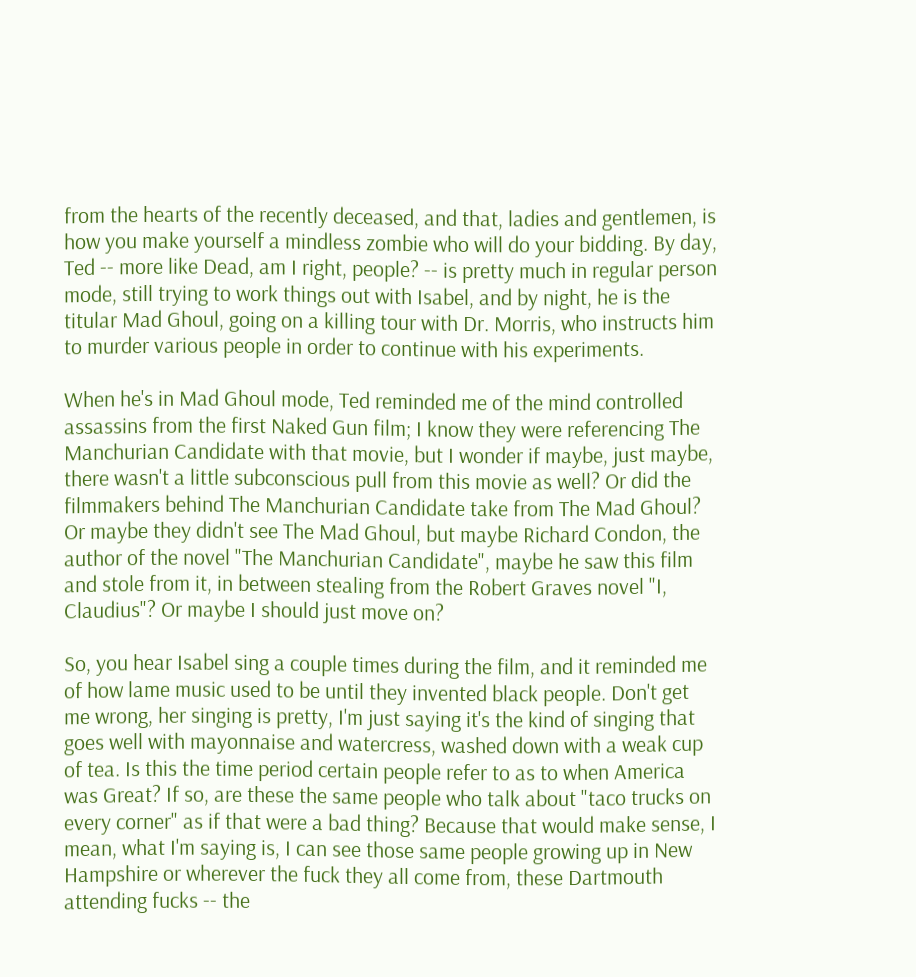from the hearts of the recently deceased, and that, ladies and gentlemen, is how you make yourself a mindless zombie who will do your bidding. By day, Ted -- more like Dead, am I right, people? -- is pretty much in regular person mode, still trying to work things out with Isabel, and by night, he is the titular Mad Ghoul, going on a killing tour with Dr. Morris, who instructs him to murder various people in order to continue with his experiments.

When he's in Mad Ghoul mode, Ted reminded me of the mind controlled assassins from the first Naked Gun film; I know they were referencing The Manchurian Candidate with that movie, but I wonder if maybe, just maybe, there wasn't a little subconscious pull from this movie as well? Or did the filmmakers behind The Manchurian Candidate take from The Mad Ghoul? Or maybe they didn't see The Mad Ghoul, but maybe Richard Condon, the author of the novel "The Manchurian Candidate", maybe he saw this film and stole from it, in between stealing from the Robert Graves novel "I, Claudius"? Or maybe I should just move on?

So, you hear Isabel sing a couple times during the film, and it reminded me of how lame music used to be until they invented black people. Don't get me wrong, her singing is pretty, I'm just saying it's the kind of singing that goes well with mayonnaise and watercress, washed down with a weak cup of tea. Is this the time period certain people refer to as to when America was Great? If so, are these the same people who talk about "taco trucks on every corner" as if that were a bad thing? Because that would make sense, I mean, what I'm saying is, I can see those same people growing up in New Hampshire or wherever the fuck they all come from, these Dartmouth attending fucks -- the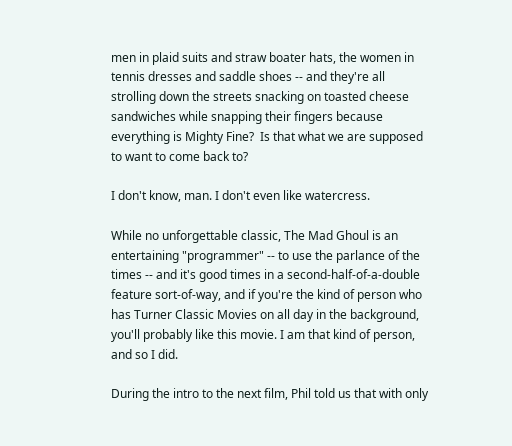men in plaid suits and straw boater hats, the women in tennis dresses and saddle shoes -- and they're all strolling down the streets snacking on toasted cheese sandwiches while snapping their fingers because everything is Mighty Fine?  Is that what we are supposed to want to come back to?

I don't know, man. I don't even like watercress.

While no unforgettable classic, The Mad Ghoul is an entertaining "programmer" -- to use the parlance of the times -- and it's good times in a second-half-of-a-double feature sort-of-way, and if you're the kind of person who has Turner Classic Movies on all day in the background, you'll probably like this movie. I am that kind of person, and so I did.

During the intro to the next film, Phil told us that with only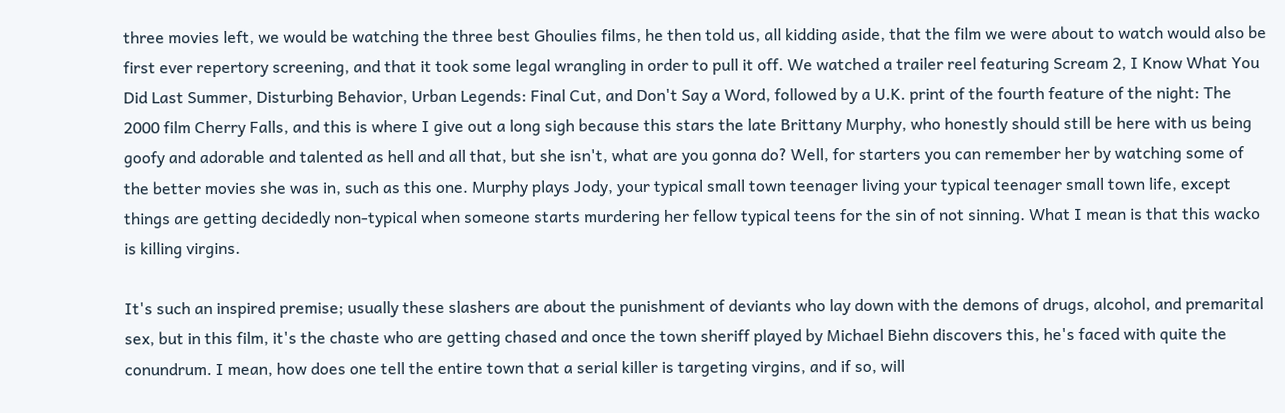three movies left, we would be watching the three best Ghoulies films, he then told us, all kidding aside, that the film we were about to watch would also be first ever repertory screening, and that it took some legal wrangling in order to pull it off. We watched a trailer reel featuring Scream 2, I Know What You Did Last Summer, Disturbing Behavior, Urban Legends: Final Cut, and Don't Say a Word, followed by a U.K. print of the fourth feature of the night: The 2000 film Cherry Falls, and this is where I give out a long sigh because this stars the late Brittany Murphy, who honestly should still be here with us being goofy and adorable and talented as hell and all that, but she isn't, what are you gonna do? Well, for starters you can remember her by watching some of the better movies she was in, such as this one. Murphy plays Jody, your typical small town teenager living your typical teenager small town life, except things are getting decidedly non-typical when someone starts murdering her fellow typical teens for the sin of not sinning. What I mean is that this wacko is killing virgins.

It's such an inspired premise; usually these slashers are about the punishment of deviants who lay down with the demons of drugs, alcohol, and premarital sex, but in this film, it's the chaste who are getting chased and once the town sheriff played by Michael Biehn discovers this, he's faced with quite the conundrum. I mean, how does one tell the entire town that a serial killer is targeting virgins, and if so, will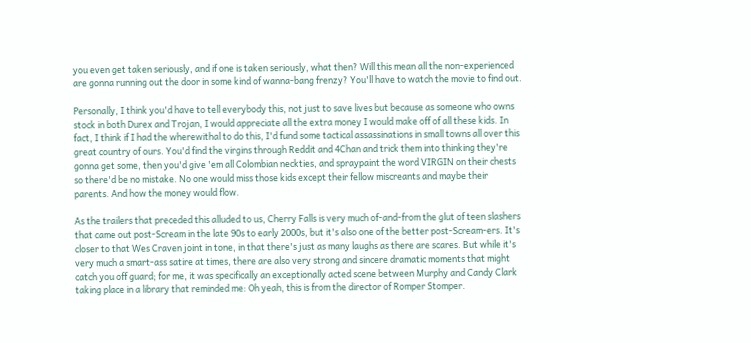you even get taken seriously, and if one is taken seriously, what then? Will this mean all the non-experienced are gonna running out the door in some kind of wanna-bang frenzy? You'll have to watch the movie to find out.

Personally, I think you'd have to tell everybody this, not just to save lives but because as someone who owns stock in both Durex and Trojan, I would appreciate all the extra money I would make off of all these kids. In fact, I think if I had the wherewithal to do this, I'd fund some tactical assassinations in small towns all over this great country of ours. You'd find the virgins through Reddit and 4Chan and trick them into thinking they're gonna get some, then you'd give 'em all Colombian neckties, and spraypaint the word VIRGIN on their chests so there'd be no mistake. No one would miss those kids except their fellow miscreants and maybe their parents. And how the money would flow.

As the trailers that preceded this alluded to us, Cherry Falls is very much of-and-from the glut of teen slashers that came out post-Scream in the late 90s to early 2000s, but it's also one of the better post-Scream-ers. It's closer to that Wes Craven joint in tone, in that there's just as many laughs as there are scares. But while it's very much a smart-ass satire at times, there are also very strong and sincere dramatic moments that might catch you off guard; for me, it was specifically an exceptionally acted scene between Murphy and Candy Clark taking place in a library that reminded me: Oh yeah, this is from the director of Romper Stomper.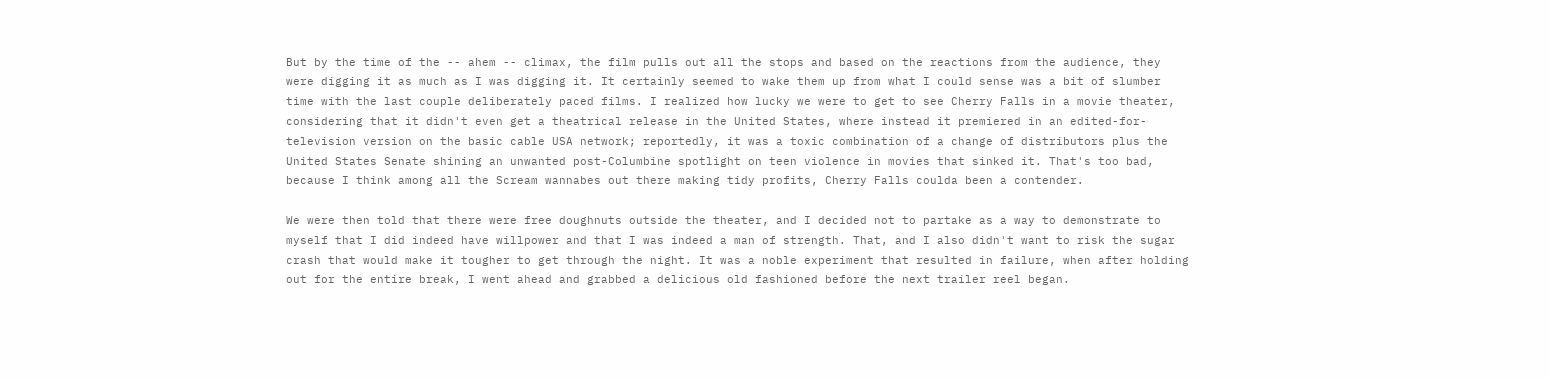But by the time of the -- ahem -- climax, the film pulls out all the stops and based on the reactions from the audience, they were digging it as much as I was digging it. It certainly seemed to wake them up from what I could sense was a bit of slumber time with the last couple deliberately paced films. I realized how lucky we were to get to see Cherry Falls in a movie theater, considering that it didn't even get a theatrical release in the United States, where instead it premiered in an edited-for-television version on the basic cable USA network; reportedly, it was a toxic combination of a change of distributors plus the United States Senate shining an unwanted post-Columbine spotlight on teen violence in movies that sinked it. That's too bad, because I think among all the Scream wannabes out there making tidy profits, Cherry Falls coulda been a contender.

We were then told that there were free doughnuts outside the theater, and I decided not to partake as a way to demonstrate to myself that I did indeed have willpower and that I was indeed a man of strength. That, and I also didn't want to risk the sugar crash that would make it tougher to get through the night. It was a noble experiment that resulted in failure, when after holding out for the entire break, I went ahead and grabbed a delicious old fashioned before the next trailer reel began.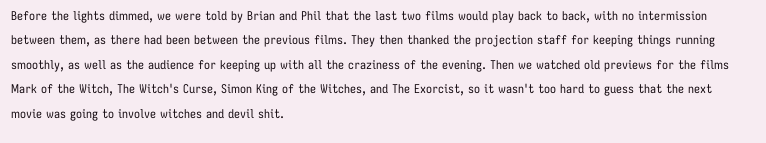Before the lights dimmed, we were told by Brian and Phil that the last two films would play back to back, with no intermission between them, as there had been between the previous films. They then thanked the projection staff for keeping things running smoothly, as well as the audience for keeping up with all the craziness of the evening. Then we watched old previews for the films Mark of the Witch, The Witch's Curse, Simon King of the Witches, and The Exorcist, so it wasn't too hard to guess that the next movie was going to involve witches and devil shit.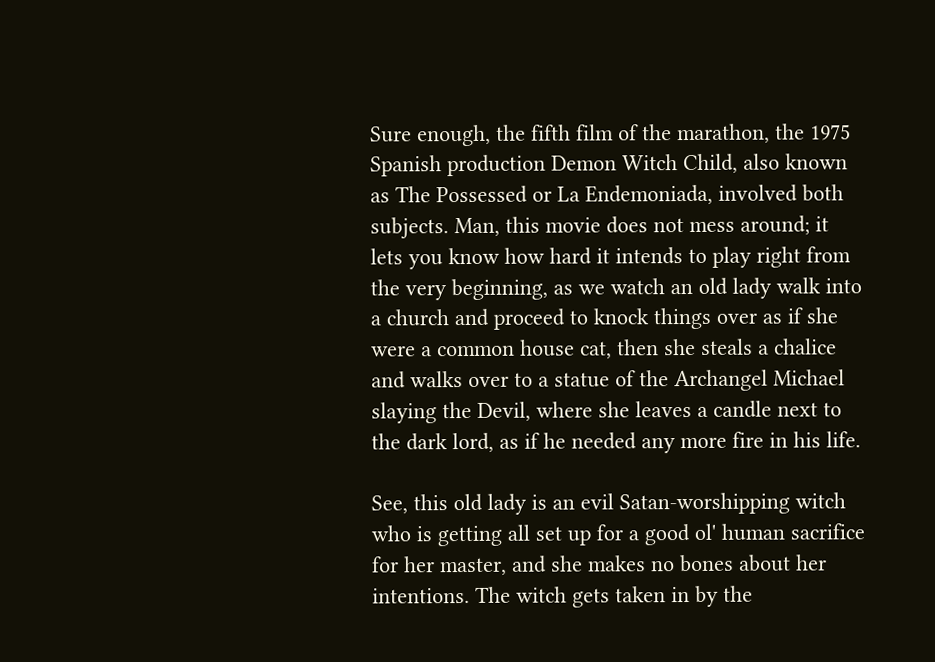Sure enough, the fifth film of the marathon, the 1975 Spanish production Demon Witch Child, also known as The Possessed or La Endemoniada, involved both subjects. Man, this movie does not mess around; it lets you know how hard it intends to play right from the very beginning, as we watch an old lady walk into a church and proceed to knock things over as if she were a common house cat, then she steals a chalice and walks over to a statue of the Archangel Michael slaying the Devil, where she leaves a candle next to the dark lord, as if he needed any more fire in his life.

See, this old lady is an evil Satan-worshipping witch who is getting all set up for a good ol' human sacrifice for her master, and she makes no bones about her intentions. The witch gets taken in by the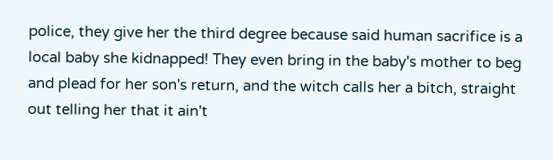police, they give her the third degree because said human sacrifice is a local baby she kidnapped! They even bring in the baby's mother to beg and plead for her son's return, and the witch calls her a bitch, straight out telling her that it ain't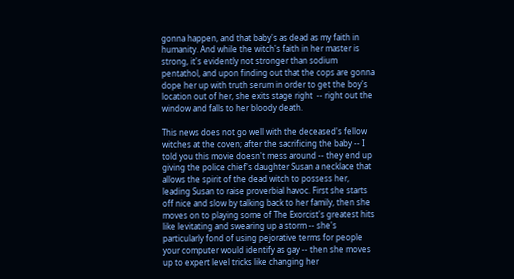gonna happen, and that baby's as dead as my faith in humanity. And while the witch's faith in her master is strong, it's evidently not stronger than sodium pentathol, and upon finding out that the cops are gonna dope her up with truth serum in order to get the boy's location out of her, she exits stage right  -- right out the window and falls to her bloody death.

This news does not go well with the deceased's fellow witches at the coven; after the sacrificing the baby -- I told you this movie doesn't mess around -- they end up giving the police chief's daughter Susan a necklace that allows the spirit of the dead witch to possess her, leading Susan to raise proverbial havoc. First she starts off nice and slow by talking back to her family, then she moves on to playing some of The Exorcist's greatest hits like levitating and swearing up a storm -- she's particularly fond of using pejorative terms for people your computer would identify as gay -- then she moves up to expert level tricks like changing her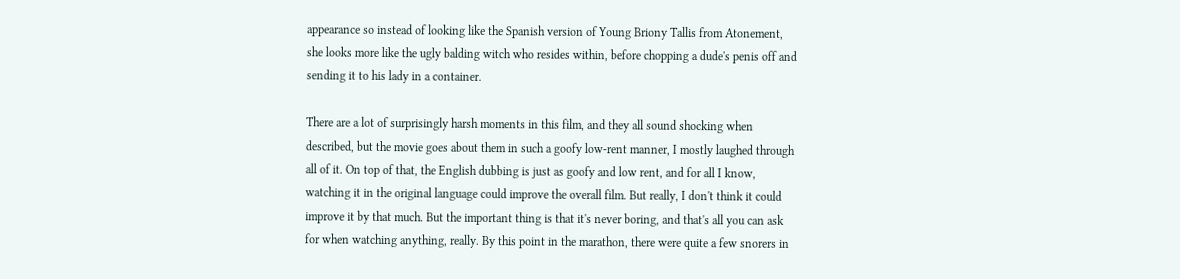appearance so instead of looking like the Spanish version of Young Briony Tallis from Atonement, she looks more like the ugly balding witch who resides within, before chopping a dude's penis off and sending it to his lady in a container.

There are a lot of surprisingly harsh moments in this film, and they all sound shocking when described, but the movie goes about them in such a goofy low-rent manner, I mostly laughed through all of it. On top of that, the English dubbing is just as goofy and low rent, and for all I know, watching it in the original language could improve the overall film. But really, I don't think it could improve it by that much. But the important thing is that it's never boring, and that's all you can ask for when watching anything, really. By this point in the marathon, there were quite a few snorers in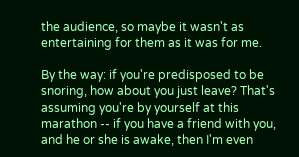the audience, so maybe it wasn't as entertaining for them as it was for me.

By the way: if you're predisposed to be snoring, how about you just leave? That's assuming you're by yourself at this marathon -- if you have a friend with you, and he or she is awake, then I'm even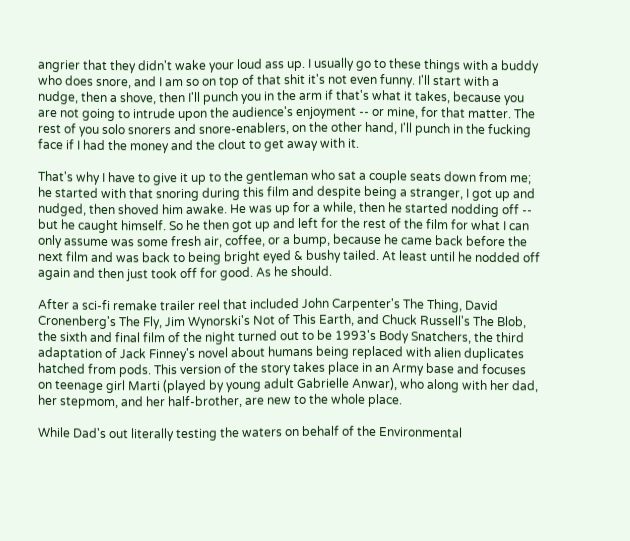angrier that they didn't wake your loud ass up. I usually go to these things with a buddy who does snore, and I am so on top of that shit it's not even funny. I'll start with a nudge, then a shove, then I'll punch you in the arm if that's what it takes, because you are not going to intrude upon the audience's enjoyment -- or mine, for that matter. The rest of you solo snorers and snore-enablers, on the other hand, I'll punch in the fucking face if I had the money and the clout to get away with it.

That's why I have to give it up to the gentleman who sat a couple seats down from me; he started with that snoring during this film and despite being a stranger, I got up and nudged, then shoved him awake. He was up for a while, then he started nodding off -- but he caught himself. So he then got up and left for the rest of the film for what I can only assume was some fresh air, coffee, or a bump, because he came back before the next film and was back to being bright eyed & bushy tailed. At least until he nodded off again and then just took off for good. As he should.

After a sci-fi remake trailer reel that included John Carpenter's The Thing, David Cronenberg's The Fly, Jim Wynorski's Not of This Earth, and Chuck Russell's The Blob, the sixth and final film of the night turned out to be 1993's Body Snatchers, the third adaptation of Jack Finney's novel about humans being replaced with alien duplicates hatched from pods. This version of the story takes place in an Army base and focuses on teenage girl Marti (played by young adult Gabrielle Anwar), who along with her dad, her stepmom, and her half-brother, are new to the whole place.

While Dad's out literally testing the waters on behalf of the Environmental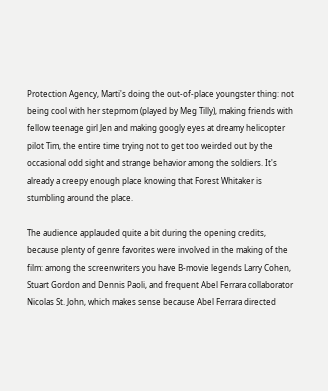Protection Agency, Marti's doing the out-of-place youngster thing: not being cool with her stepmom (played by Meg Tilly), making friends with fellow teenage girl Jen and making googly eyes at dreamy helicopter pilot Tim, the entire time trying not to get too weirded out by the occasional odd sight and strange behavior among the soldiers. It's already a creepy enough place knowing that Forest Whitaker is stumbling around the place.

The audience applauded quite a bit during the opening credits, because plenty of genre favorites were involved in the making of the film: among the screenwriters you have B-movie legends Larry Cohen, Stuart Gordon and Dennis Paoli, and frequent Abel Ferrara collaborator Nicolas St. John, which makes sense because Abel Ferrara directed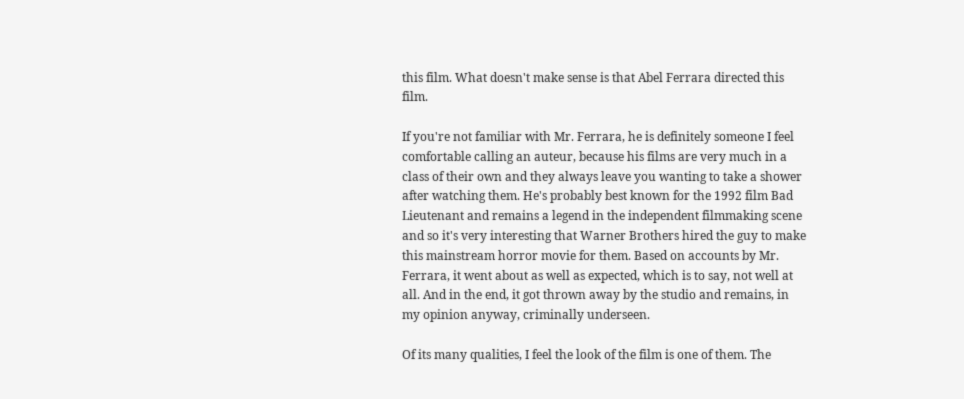this film. What doesn't make sense is that Abel Ferrara directed this film.

If you're not familiar with Mr. Ferrara, he is definitely someone I feel comfortable calling an auteur, because his films are very much in a class of their own and they always leave you wanting to take a shower after watching them. He's probably best known for the 1992 film Bad Lieutenant and remains a legend in the independent filmmaking scene and so it's very interesting that Warner Brothers hired the guy to make this mainstream horror movie for them. Based on accounts by Mr. Ferrara, it went about as well as expected, which is to say, not well at all. And in the end, it got thrown away by the studio and remains, in my opinion anyway, criminally underseen.

Of its many qualities, I feel the look of the film is one of them. The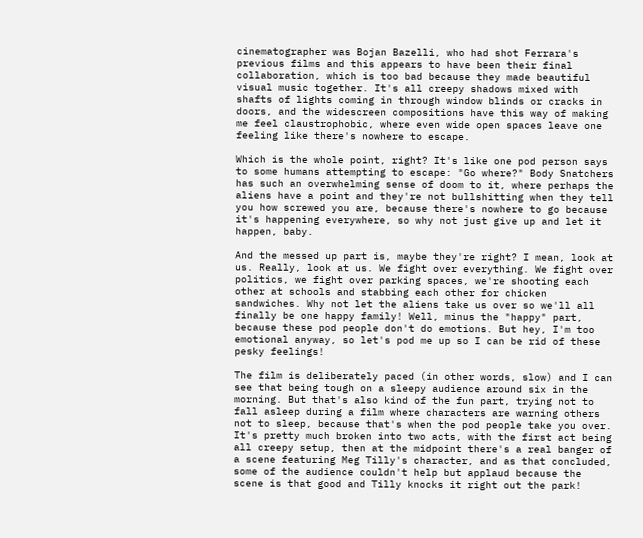cinematographer was Bojan Bazelli, who had shot Ferrara's previous films and this appears to have been their final collaboration, which is too bad because they made beautiful visual music together. It's all creepy shadows mixed with shafts of lights coming in through window blinds or cracks in doors, and the widescreen compositions have this way of making me feel claustrophobic, where even wide open spaces leave one feeling like there's nowhere to escape.

Which is the whole point, right? It's like one pod person says to some humans attempting to escape: "Go where?" Body Snatchers has such an overwhelming sense of doom to it, where perhaps the aliens have a point and they're not bullshitting when they tell you how screwed you are, because there's nowhere to go because it's happening everywhere, so why not just give up and let it happen, baby.

And the messed up part is, maybe they're right? I mean, look at us. Really, look at us. We fight over everything. We fight over politics, we fight over parking spaces, we're shooting each other at schools and stabbing each other for chicken sandwiches. Why not let the aliens take us over so we'll all finally be one happy family! Well, minus the "happy" part, because these pod people don't do emotions. But hey, I'm too emotional anyway, so let's pod me up so I can be rid of these pesky feelings!

The film is deliberately paced (in other words, slow) and I can see that being tough on a sleepy audience around six in the morning. But that's also kind of the fun part, trying not to fall asleep during a film where characters are warning others not to sleep, because that's when the pod people take you over. It's pretty much broken into two acts, with the first act being all creepy setup, then at the midpoint there's a real banger of a scene featuring Meg Tilly's character, and as that concluded, some of the audience couldn't help but applaud because the scene is that good and Tilly knocks it right out the park!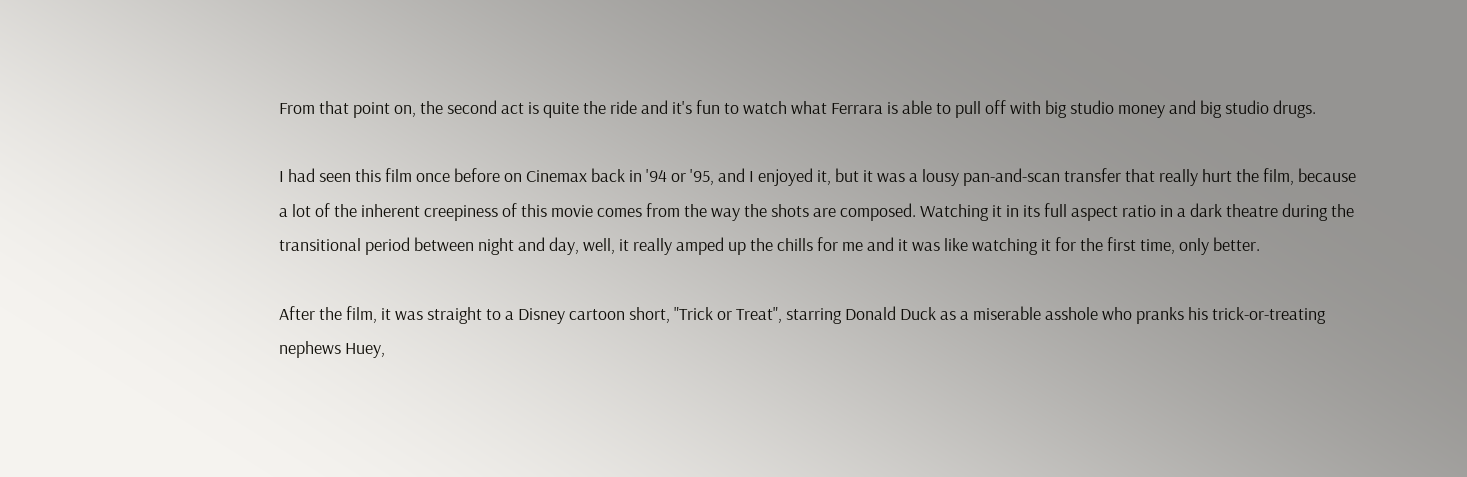From that point on, the second act is quite the ride and it's fun to watch what Ferrara is able to pull off with big studio money and big studio drugs.

I had seen this film once before on Cinemax back in '94 or '95, and I enjoyed it, but it was a lousy pan-and-scan transfer that really hurt the film, because a lot of the inherent creepiness of this movie comes from the way the shots are composed. Watching it in its full aspect ratio in a dark theatre during the transitional period between night and day, well, it really amped up the chills for me and it was like watching it for the first time, only better.

After the film, it was straight to a Disney cartoon short, "Trick or Treat", starring Donald Duck as a miserable asshole who pranks his trick-or-treating nephews Huey,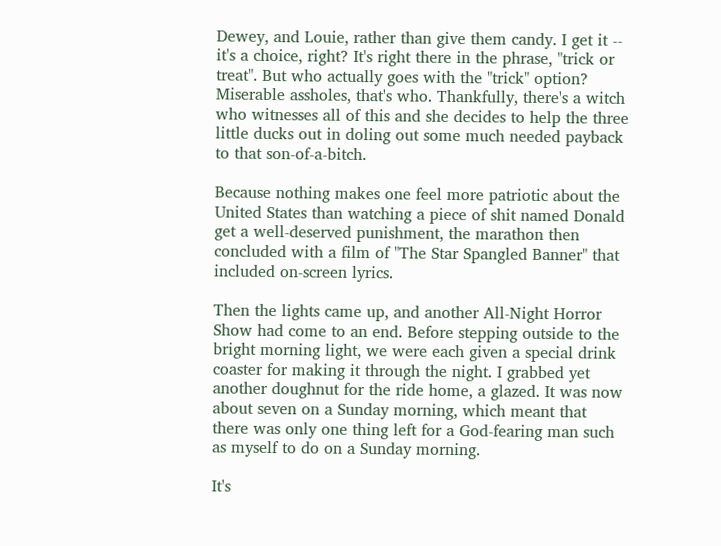Dewey, and Louie, rather than give them candy. I get it -- it's a choice, right? It's right there in the phrase, "trick or treat". But who actually goes with the "trick" option? Miserable assholes, that's who. Thankfully, there's a witch who witnesses all of this and she decides to help the three little ducks out in doling out some much needed payback to that son-of-a-bitch.

Because nothing makes one feel more patriotic about the United States than watching a piece of shit named Donald get a well-deserved punishment, the marathon then concluded with a film of "The Star Spangled Banner" that included on-screen lyrics.

Then the lights came up, and another All-Night Horror Show had come to an end. Before stepping outside to the bright morning light, we were each given a special drink coaster for making it through the night. I grabbed yet another doughnut for the ride home, a glazed. It was now about seven on a Sunday morning, which meant that there was only one thing left for a God-fearing man such as myself to do on a Sunday morning.

It's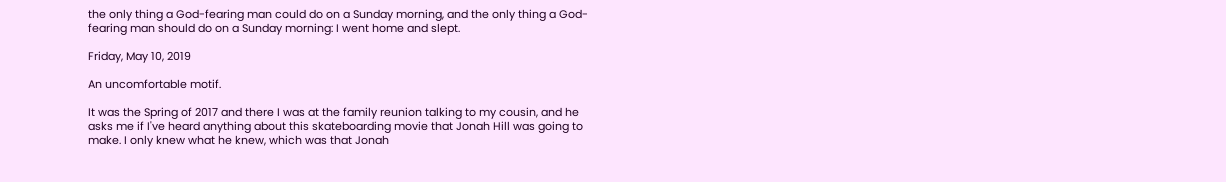the only thing a God-fearing man could do on a Sunday morning, and the only thing a God-fearing man should do on a Sunday morning: I went home and slept.

Friday, May 10, 2019

An uncomfortable motif.

It was the Spring of 2017 and there I was at the family reunion talking to my cousin, and he asks me if I've heard anything about this skateboarding movie that Jonah Hill was going to make. I only knew what he knew, which was that Jonah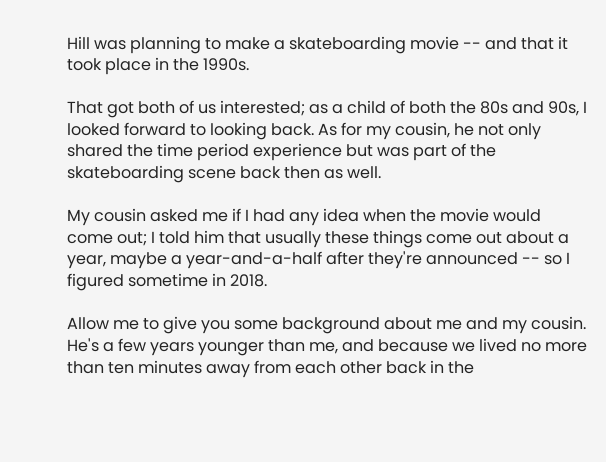Hill was planning to make a skateboarding movie -- and that it took place in the 1990s.

That got both of us interested; as a child of both the 80s and 90s, I looked forward to looking back. As for my cousin, he not only shared the time period experience but was part of the skateboarding scene back then as well.

My cousin asked me if I had any idea when the movie would come out; I told him that usually these things come out about a year, maybe a year-and-a-half after they're announced -- so I figured sometime in 2018.

Allow me to give you some background about me and my cousin. He's a few years younger than me, and because we lived no more than ten minutes away from each other back in the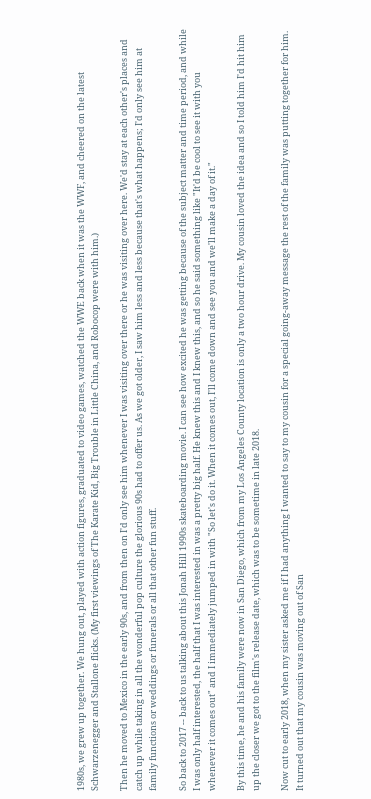1980s, we grew up together. We hung out, played with action figures, graduated to video games, watched the WWE back when it was the WWF, and cheered on the latest Schwarzenegger and Stallone flicks. (My first viewings of The Karate Kid, Big Trouble in Little China, and Robocop were with him.)

Then he moved to Mexico in the early 90s, and from then on I'd only see him whenever I was visiting over there or he was visiting over here. We'd stay at each other's places and catch up while taking in all the wonderful pop culture the glorious 90s had to offer us. As we got older, I saw him less and less because that's what happens; I'd only see him at family functions or weddings or funerals or all that other fun stuff.

So back to 2017 -- back to us talking about this Jonah Hill 1990s skateboarding movie. I can see how excited he was getting because of the subject matter and time period, and while I was only half interested, the half that I was interested in was a pretty big half. He knew this and I knew this, and so he said something like "It'd be cool to see it with you whenever it comes out" and I immediately jumped in with "So let's do it. When it comes out, I'll come down and see you and we'll make a day of it."

By this time, he and his family were now in San Diego, which from my Los Angeles County location is only a two hour drive. My cousin loved the idea and so I told him I'd hit him up the closer we got to the film's release date, which was to be sometime in late 2018.

Now cut to early 2018, when my sister asked me if I had anything I wanted to say to my cousin for a special going-away message the rest of the family was putting together for him. It turned out that my cousin was moving out of San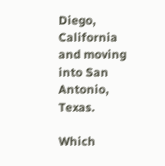Diego, California and moving into San Antonio, Texas.

Which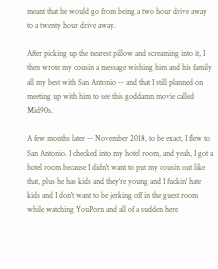meant that he would go from being a two hour drive away to a twenty hour drive away.

After picking up the nearest pillow and screaming into it, I then wrote my cousin a message wishing him and his family all my best with San Antonio -- and that I still planned on meeting up with him to see this goddamn movie called Mid90s.

A few months later -- November 2018, to be exact, I flew to San Antonio. I checked into my hotel room, and yeah, I got a hotel room because I didn't want to put my cousin out like that, plus he has kids and they're young and I fuckin' hate kids and I don't want to be jerking off in the guest room while watching YouPorn and all of a sudden here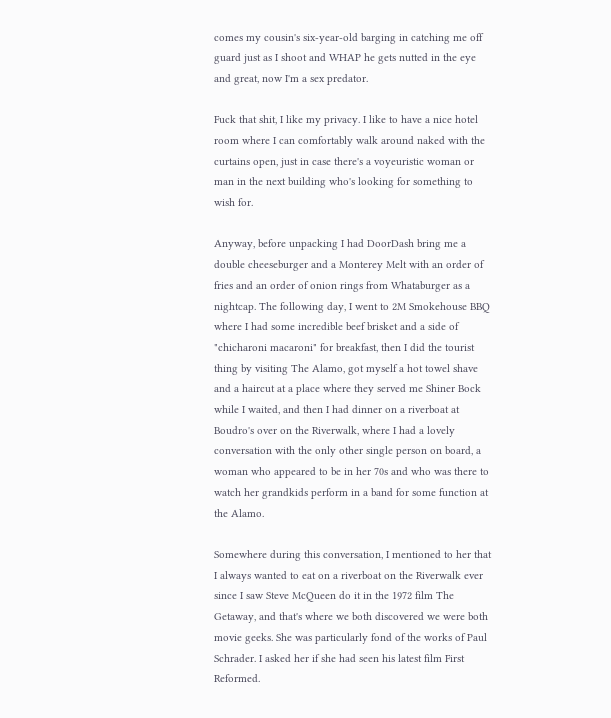comes my cousin's six-year-old barging in catching me off guard just as I shoot and WHAP he gets nutted in the eye and great, now I'm a sex predator.

Fuck that shit, I like my privacy. I like to have a nice hotel room where I can comfortably walk around naked with the curtains open, just in case there's a voyeuristic woman or man in the next building who's looking for something to wish for.

Anyway, before unpacking I had DoorDash bring me a double cheeseburger and a Monterey Melt with an order of fries and an order of onion rings from Whataburger as a nightcap. The following day, I went to 2M Smokehouse BBQ where I had some incredible beef brisket and a side of "chicharoni macaroni" for breakfast, then I did the tourist thing by visiting The Alamo, got myself a hot towel shave and a haircut at a place where they served me Shiner Bock while I waited, and then I had dinner on a riverboat at Boudro's over on the Riverwalk, where I had a lovely conversation with the only other single person on board, a woman who appeared to be in her 70s and who was there to watch her grandkids perform in a band for some function at the Alamo.

Somewhere during this conversation, I mentioned to her that I always wanted to eat on a riverboat on the Riverwalk ever since I saw Steve McQueen do it in the 1972 film The Getaway, and that's where we both discovered we were both movie geeks. She was particularly fond of the works of Paul Schrader. I asked her if she had seen his latest film First Reformed.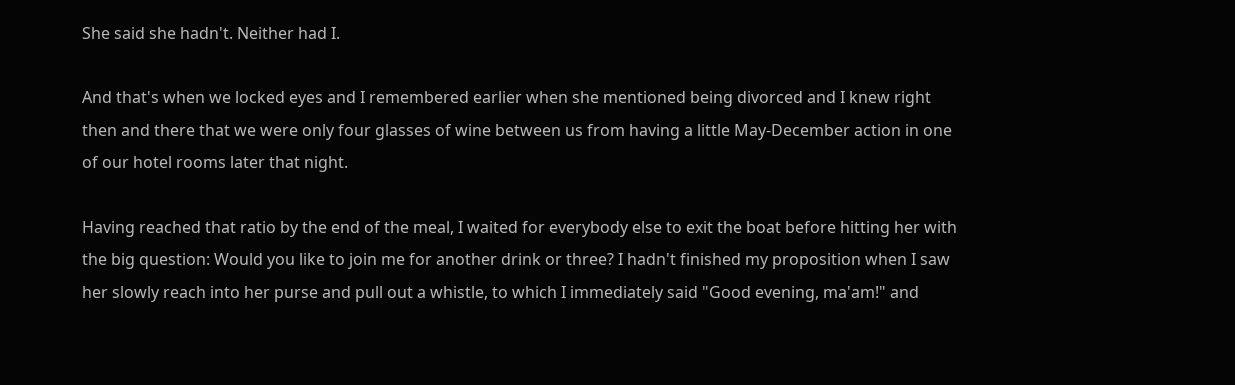She said she hadn't. Neither had I.

And that's when we locked eyes and I remembered earlier when she mentioned being divorced and I knew right then and there that we were only four glasses of wine between us from having a little May-December action in one of our hotel rooms later that night.

Having reached that ratio by the end of the meal, I waited for everybody else to exit the boat before hitting her with the big question: Would you like to join me for another drink or three? I hadn't finished my proposition when I saw her slowly reach into her purse and pull out a whistle, to which I immediately said "Good evening, ma'am!" and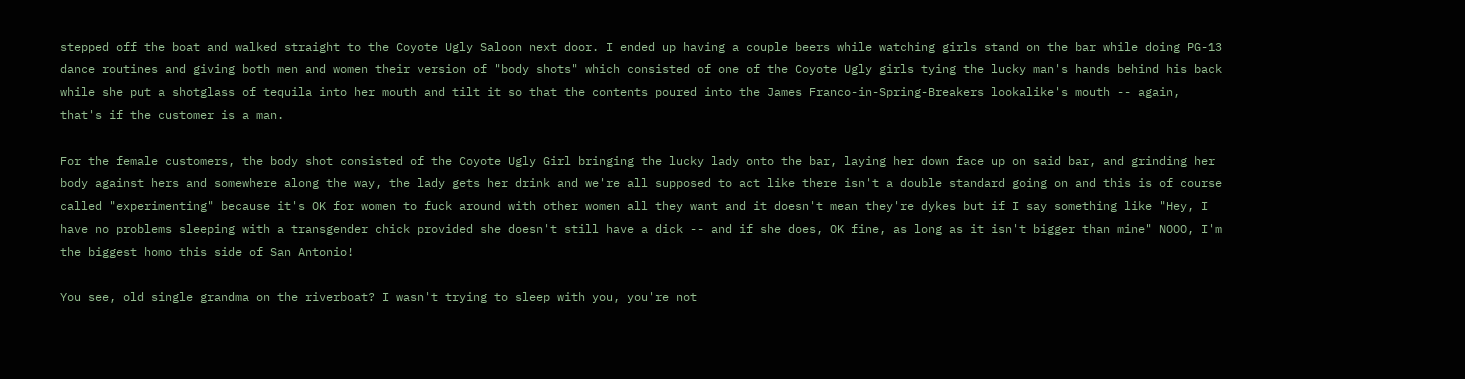stepped off the boat and walked straight to the Coyote Ugly Saloon next door. I ended up having a couple beers while watching girls stand on the bar while doing PG-13 dance routines and giving both men and women their version of "body shots" which consisted of one of the Coyote Ugly girls tying the lucky man's hands behind his back while she put a shotglass of tequila into her mouth and tilt it so that the contents poured into the James Franco-in-Spring-Breakers lookalike's mouth -- again, that's if the customer is a man.

For the female customers, the body shot consisted of the Coyote Ugly Girl bringing the lucky lady onto the bar, laying her down face up on said bar, and grinding her body against hers and somewhere along the way, the lady gets her drink and we're all supposed to act like there isn't a double standard going on and this is of course called "experimenting" because it's OK for women to fuck around with other women all they want and it doesn't mean they're dykes but if I say something like "Hey, I have no problems sleeping with a transgender chick provided she doesn't still have a dick -- and if she does, OK fine, as long as it isn't bigger than mine" NOOO, I'm the biggest homo this side of San Antonio!

You see, old single grandma on the riverboat? I wasn't trying to sleep with you, you're not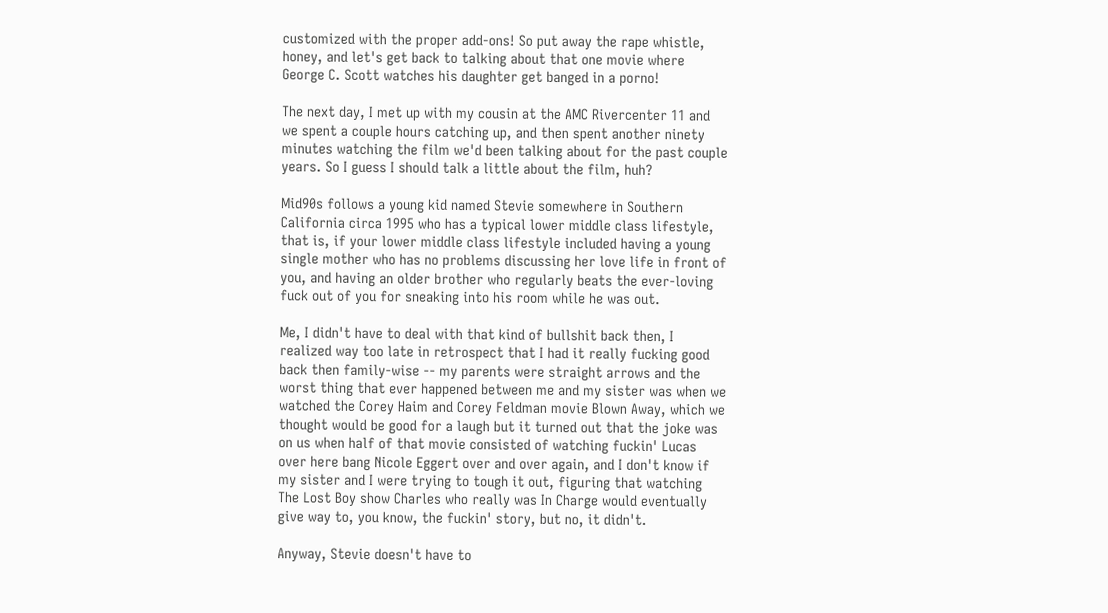customized with the proper add-ons! So put away the rape whistle, honey, and let's get back to talking about that one movie where George C. Scott watches his daughter get banged in a porno!

The next day, I met up with my cousin at the AMC Rivercenter 11 and we spent a couple hours catching up, and then spent another ninety minutes watching the film we'd been talking about for the past couple years. So I guess I should talk a little about the film, huh?

Mid90s follows a young kid named Stevie somewhere in Southern California circa 1995 who has a typical lower middle class lifestyle, that is, if your lower middle class lifestyle included having a young single mother who has no problems discussing her love life in front of you, and having an older brother who regularly beats the ever-loving fuck out of you for sneaking into his room while he was out.

Me, I didn't have to deal with that kind of bullshit back then, I realized way too late in retrospect that I had it really fucking good back then family-wise -- my parents were straight arrows and the worst thing that ever happened between me and my sister was when we watched the Corey Haim and Corey Feldman movie Blown Away, which we thought would be good for a laugh but it turned out that the joke was on us when half of that movie consisted of watching fuckin' Lucas over here bang Nicole Eggert over and over again, and I don't know if my sister and I were trying to tough it out, figuring that watching The Lost Boy show Charles who really was In Charge would eventually give way to, you know, the fuckin' story, but no, it didn't.

Anyway, Stevie doesn't have to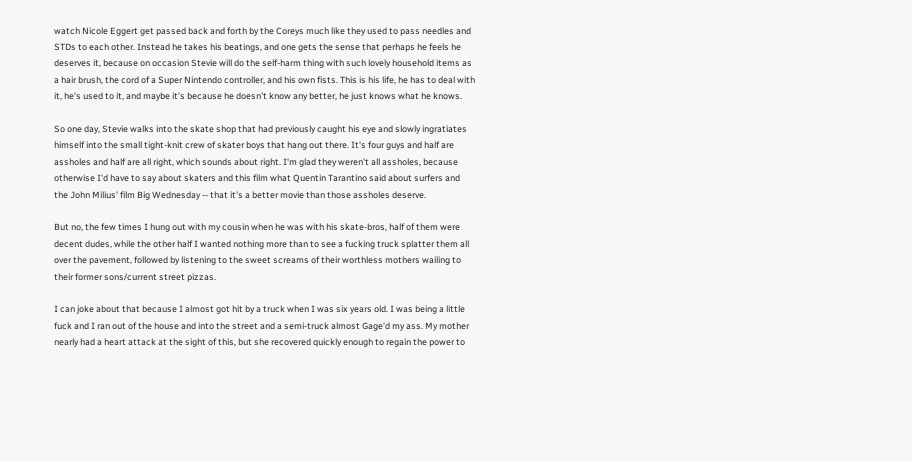watch Nicole Eggert get passed back and forth by the Coreys much like they used to pass needles and STDs to each other. Instead he takes his beatings, and one gets the sense that perhaps he feels he deserves it, because on occasion Stevie will do the self-harm thing with such lovely household items as a hair brush, the cord of a Super Nintendo controller, and his own fists. This is his life, he has to deal with it, he's used to it, and maybe it's because he doesn't know any better, he just knows what he knows.

So one day, Stevie walks into the skate shop that had previously caught his eye and slowly ingratiates himself into the small tight-knit crew of skater boys that hang out there. It's four guys and half are assholes and half are all right, which sounds about right. I'm glad they weren't all assholes, because otherwise I'd have to say about skaters and this film what Quentin Tarantino said about surfers and the John Milius' film Big Wednesday -- that it's a better movie than those assholes deserve.

But no, the few times I hung out with my cousin when he was with his skate-bros, half of them were decent dudes, while the other half I wanted nothing more than to see a fucking truck splatter them all over the pavement, followed by listening to the sweet screams of their worthless mothers wailing to their former sons/current street pizzas.

I can joke about that because I almost got hit by a truck when I was six years old. I was being a little fuck and I ran out of the house and into the street and a semi-truck almost Gage'd my ass. My mother nearly had a heart attack at the sight of this, but she recovered quickly enough to regain the power to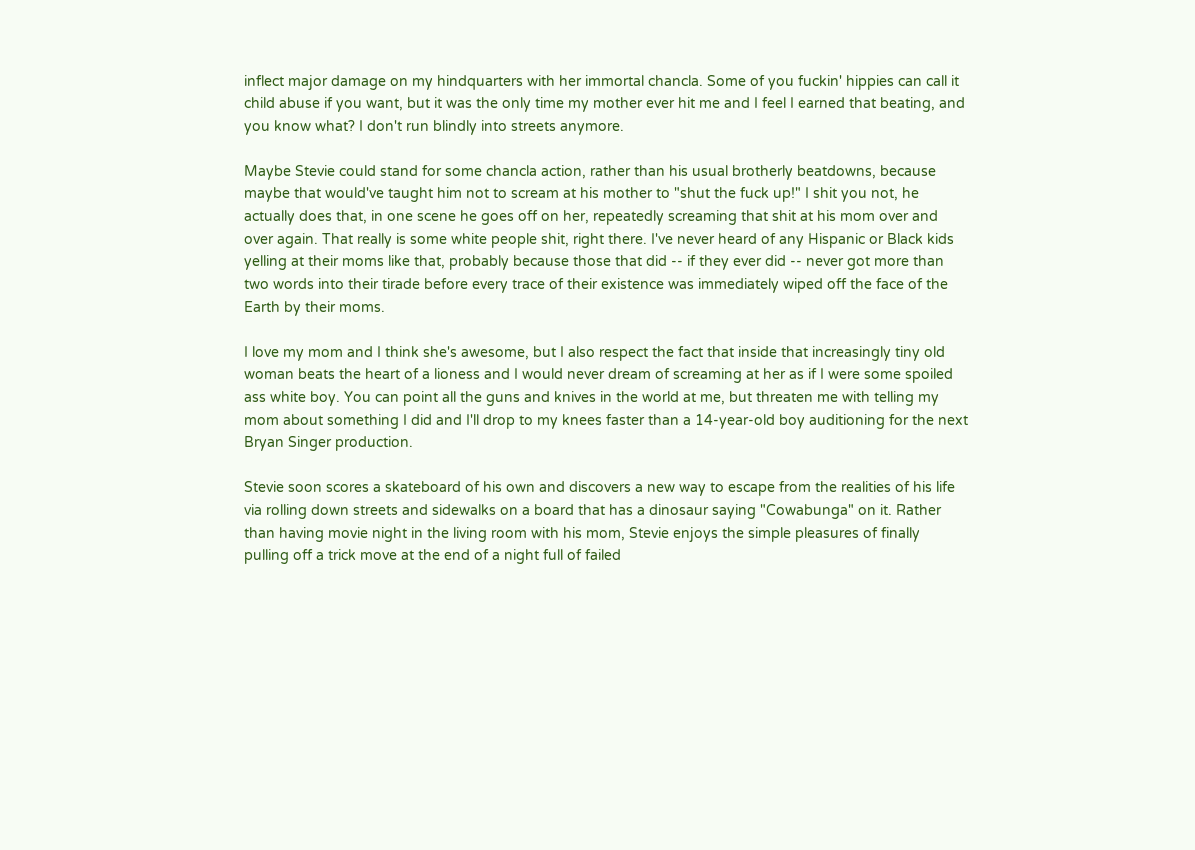inflect major damage on my hindquarters with her immortal chancla. Some of you fuckin' hippies can call it child abuse if you want, but it was the only time my mother ever hit me and I feel I earned that beating, and you know what? I don't run blindly into streets anymore.

Maybe Stevie could stand for some chancla action, rather than his usual brotherly beatdowns, because maybe that would've taught him not to scream at his mother to "shut the fuck up!" I shit you not, he actually does that, in one scene he goes off on her, repeatedly screaming that shit at his mom over and over again. That really is some white people shit, right there. I've never heard of any Hispanic or Black kids yelling at their moms like that, probably because those that did -- if they ever did -- never got more than two words into their tirade before every trace of their existence was immediately wiped off the face of the Earth by their moms.

I love my mom and I think she's awesome, but I also respect the fact that inside that increasingly tiny old woman beats the heart of a lioness and I would never dream of screaming at her as if I were some spoiled ass white boy. You can point all the guns and knives in the world at me, but threaten me with telling my mom about something I did and I'll drop to my knees faster than a 14-year-old boy auditioning for the next Bryan Singer production.

Stevie soon scores a skateboard of his own and discovers a new way to escape from the realities of his life via rolling down streets and sidewalks on a board that has a dinosaur saying "Cowabunga" on it. Rather than having movie night in the living room with his mom, Stevie enjoys the simple pleasures of finally pulling off a trick move at the end of a night full of failed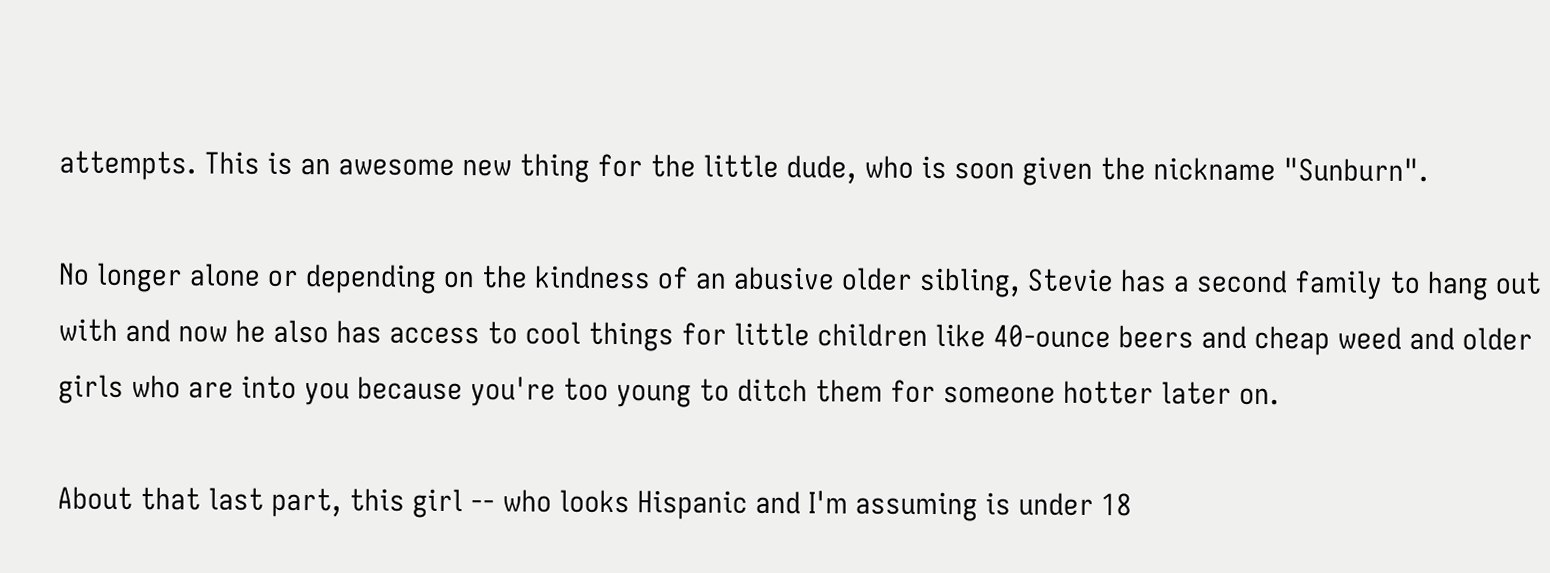attempts. This is an awesome new thing for the little dude, who is soon given the nickname "Sunburn".

No longer alone or depending on the kindness of an abusive older sibling, Stevie has a second family to hang out with and now he also has access to cool things for little children like 40-ounce beers and cheap weed and older girls who are into you because you're too young to ditch them for someone hotter later on.

About that last part, this girl -- who looks Hispanic and I'm assuming is under 18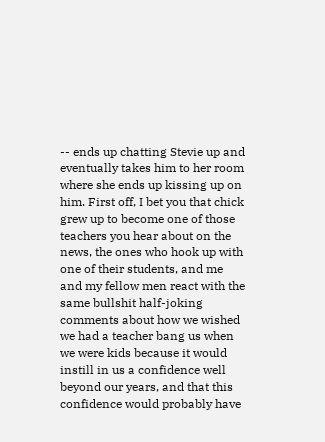-- ends up chatting Stevie up and eventually takes him to her room where she ends up kissing up on him. First off, I bet you that chick grew up to become one of those teachers you hear about on the news, the ones who hook up with one of their students, and me and my fellow men react with the same bullshit half-joking comments about how we wished we had a teacher bang us when we were kids because it would instill in us a confidence well beyond our years, and that this confidence would probably have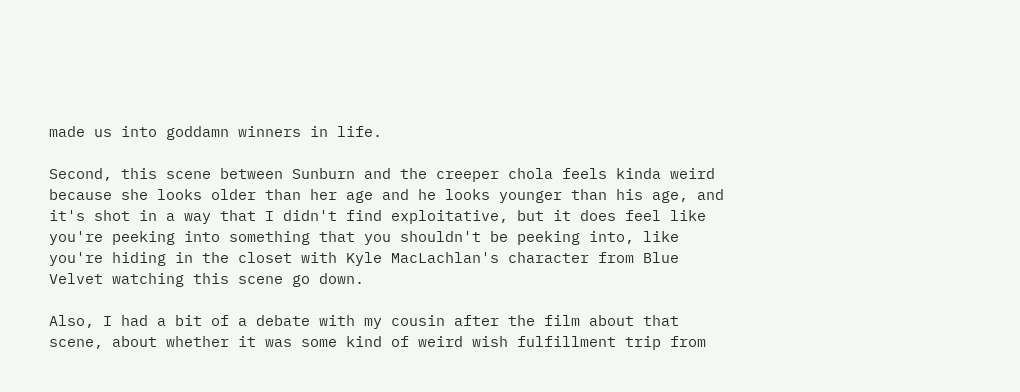made us into goddamn winners in life.

Second, this scene between Sunburn and the creeper chola feels kinda weird because she looks older than her age and he looks younger than his age, and it's shot in a way that I didn't find exploitative, but it does feel like you're peeking into something that you shouldn't be peeking into, like you're hiding in the closet with Kyle MacLachlan's character from Blue Velvet watching this scene go down.

Also, I had a bit of a debate with my cousin after the film about that scene, about whether it was some kind of weird wish fulfillment trip from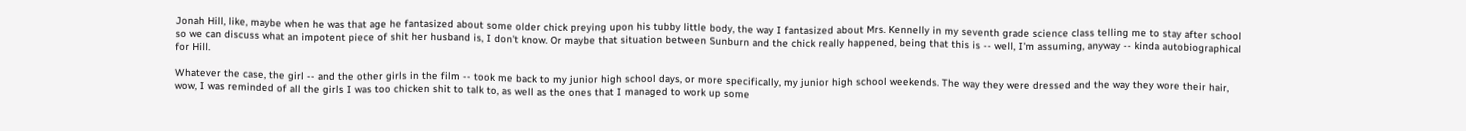Jonah Hill, like, maybe when he was that age he fantasized about some older chick preying upon his tubby little body, the way I fantasized about Mrs. Kennelly in my seventh grade science class telling me to stay after school so we can discuss what an impotent piece of shit her husband is, I don't know. Or maybe that situation between Sunburn and the chick really happened, being that this is -- well, I'm assuming, anyway -- kinda autobiographical for Hill.

Whatever the case, the girl -- and the other girls in the film -- took me back to my junior high school days, or more specifically, my junior high school weekends. The way they were dressed and the way they wore their hair, wow, I was reminded of all the girls I was too chicken shit to talk to, as well as the ones that I managed to work up some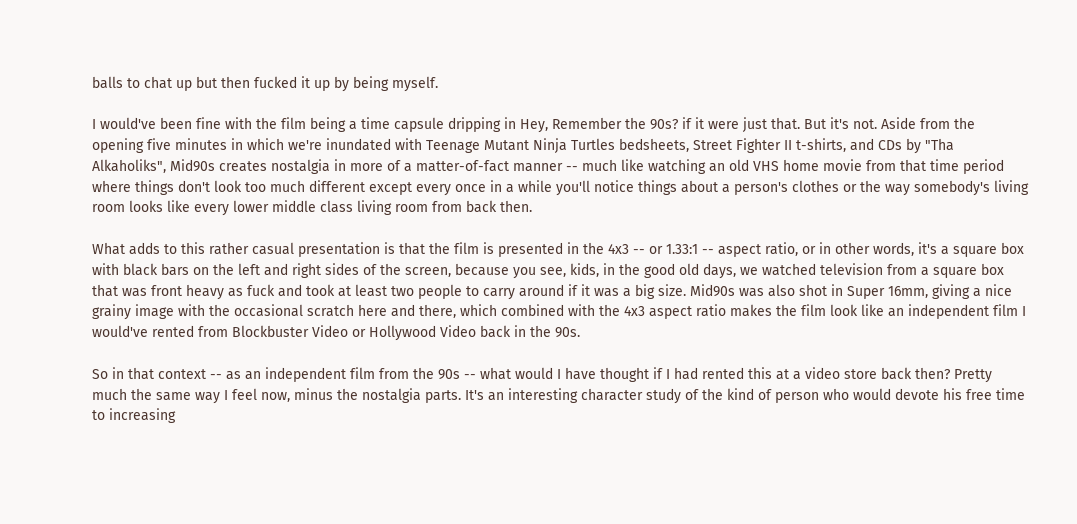balls to chat up but then fucked it up by being myself.

I would've been fine with the film being a time capsule dripping in Hey, Remember the 90s? if it were just that. But it's not. Aside from the opening five minutes in which we're inundated with Teenage Mutant Ninja Turtles bedsheets, Street Fighter II t-shirts, and CDs by "Tha Alkaholiks", Mid90s creates nostalgia in more of a matter-of-fact manner -- much like watching an old VHS home movie from that time period where things don't look too much different except every once in a while you'll notice things about a person's clothes or the way somebody's living room looks like every lower middle class living room from back then.

What adds to this rather casual presentation is that the film is presented in the 4x3 -- or 1.33:1 -- aspect ratio, or in other words, it's a square box with black bars on the left and right sides of the screen, because you see, kids, in the good old days, we watched television from a square box that was front heavy as fuck and took at least two people to carry around if it was a big size. Mid90s was also shot in Super 16mm, giving a nice grainy image with the occasional scratch here and there, which combined with the 4x3 aspect ratio makes the film look like an independent film I would've rented from Blockbuster Video or Hollywood Video back in the 90s.

So in that context -- as an independent film from the 90s -- what would I have thought if I had rented this at a video store back then? Pretty much the same way I feel now, minus the nostalgia parts. It's an interesting character study of the kind of person who would devote his free time to increasing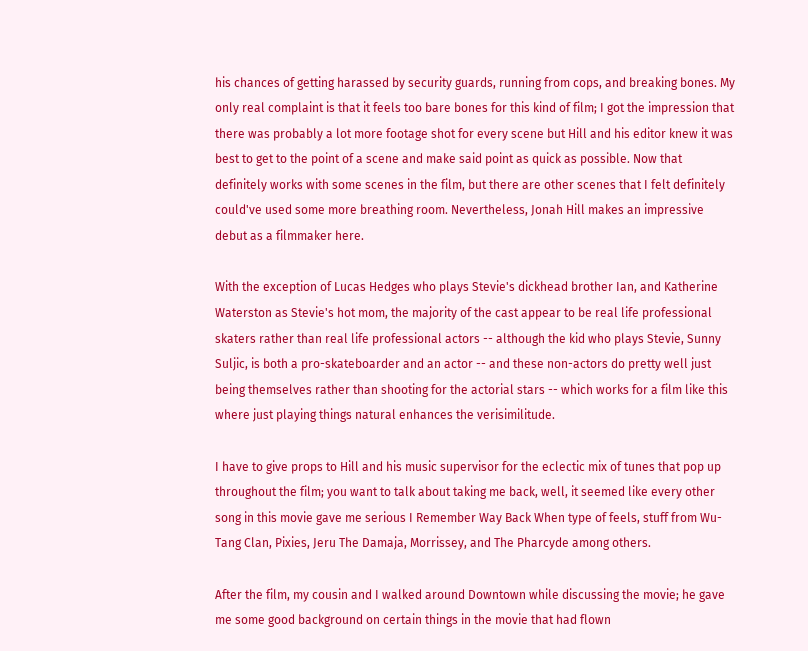his chances of getting harassed by security guards, running from cops, and breaking bones. My only real complaint is that it feels too bare bones for this kind of film; I got the impression that there was probably a lot more footage shot for every scene but Hill and his editor knew it was best to get to the point of a scene and make said point as quick as possible. Now that definitely works with some scenes in the film, but there are other scenes that I felt definitely could've used some more breathing room. Nevertheless, Jonah Hill makes an impressive debut as a filmmaker here.

With the exception of Lucas Hedges who plays Stevie's dickhead brother Ian, and Katherine Waterston as Stevie's hot mom, the majority of the cast appear to be real life professional skaters rather than real life professional actors -- although the kid who plays Stevie, Sunny Suljic, is both a pro-skateboarder and an actor -- and these non-actors do pretty well just being themselves rather than shooting for the actorial stars -- which works for a film like this where just playing things natural enhances the verisimilitude.

I have to give props to Hill and his music supervisor for the eclectic mix of tunes that pop up throughout the film; you want to talk about taking me back, well, it seemed like every other song in this movie gave me serious I Remember Way Back When type of feels, stuff from Wu-Tang Clan, Pixies, Jeru The Damaja, Morrissey, and The Pharcyde among others.

After the film, my cousin and I walked around Downtown while discussing the movie; he gave me some good background on certain things in the movie that had flown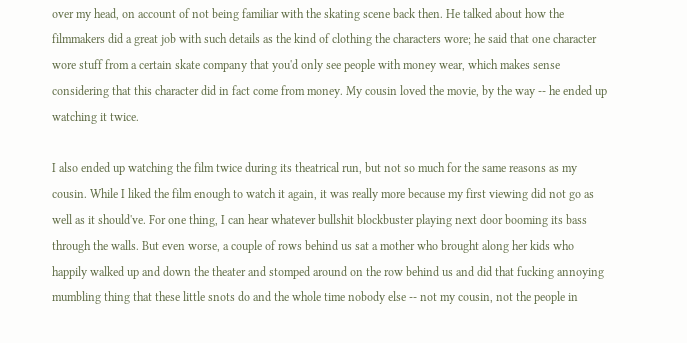over my head, on account of not being familiar with the skating scene back then. He talked about how the filmmakers did a great job with such details as the kind of clothing the characters wore; he said that one character wore stuff from a certain skate company that you'd only see people with money wear, which makes sense considering that this character did in fact come from money. My cousin loved the movie, by the way -- he ended up watching it twice.

I also ended up watching the film twice during its theatrical run, but not so much for the same reasons as my cousin. While I liked the film enough to watch it again, it was really more because my first viewing did not go as well as it should've. For one thing, I can hear whatever bullshit blockbuster playing next door booming its bass through the walls. But even worse, a couple of rows behind us sat a mother who brought along her kids who happily walked up and down the theater and stomped around on the row behind us and did that fucking annoying mumbling thing that these little snots do and the whole time nobody else -- not my cousin, not the people in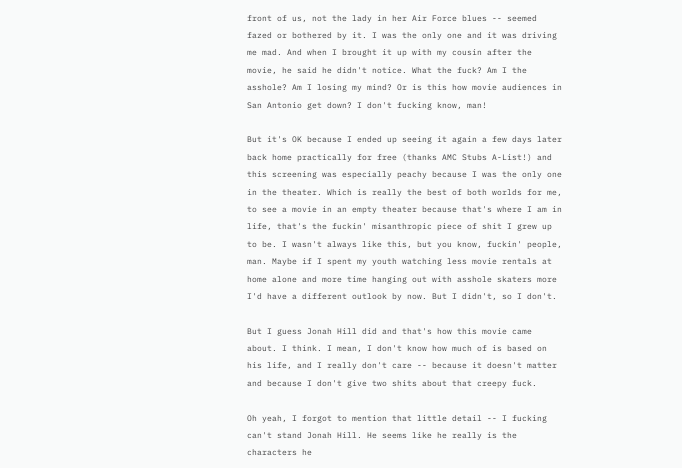front of us, not the lady in her Air Force blues -- seemed fazed or bothered by it. I was the only one and it was driving me mad. And when I brought it up with my cousin after the movie, he said he didn't notice. What the fuck? Am I the asshole? Am I losing my mind? Or is this how movie audiences in San Antonio get down? I don't fucking know, man!

But it's OK because I ended up seeing it again a few days later back home practically for free (thanks AMC Stubs A-List!) and this screening was especially peachy because I was the only one in the theater. Which is really the best of both worlds for me, to see a movie in an empty theater because that's where I am in life, that's the fuckin' misanthropic piece of shit I grew up to be. I wasn't always like this, but you know, fuckin' people, man. Maybe if I spent my youth watching less movie rentals at home alone and more time hanging out with asshole skaters more I'd have a different outlook by now. But I didn't, so I don't.

But I guess Jonah Hill did and that's how this movie came about. I think. I mean, I don't know how much of is based on his life, and I really don't care -- because it doesn't matter and because I don't give two shits about that creepy fuck.

Oh yeah, I forgot to mention that little detail -- I fucking can't stand Jonah Hill. He seems like he really is the characters he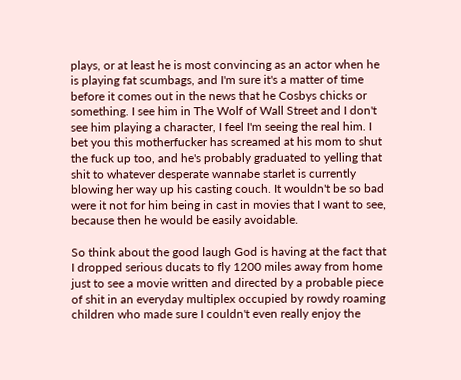plays, or at least he is most convincing as an actor when he is playing fat scumbags, and I'm sure it's a matter of time before it comes out in the news that he Cosbys chicks or something. I see him in The Wolf of Wall Street and I don't see him playing a character, I feel I'm seeing the real him. I bet you this motherfucker has screamed at his mom to shut the fuck up too, and he's probably graduated to yelling that shit to whatever desperate wannabe starlet is currently blowing her way up his casting couch. It wouldn't be so bad were it not for him being in cast in movies that I want to see, because then he would be easily avoidable.

So think about the good laugh God is having at the fact that I dropped serious ducats to fly 1200 miles away from home just to see a movie written and directed by a probable piece of shit in an everyday multiplex occupied by rowdy roaming children who made sure I couldn't even really enjoy the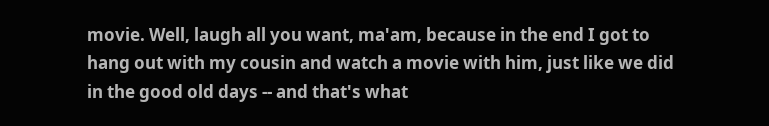movie. Well, laugh all you want, ma'am, because in the end I got to hang out with my cousin and watch a movie with him, just like we did in the good old days -- and that's what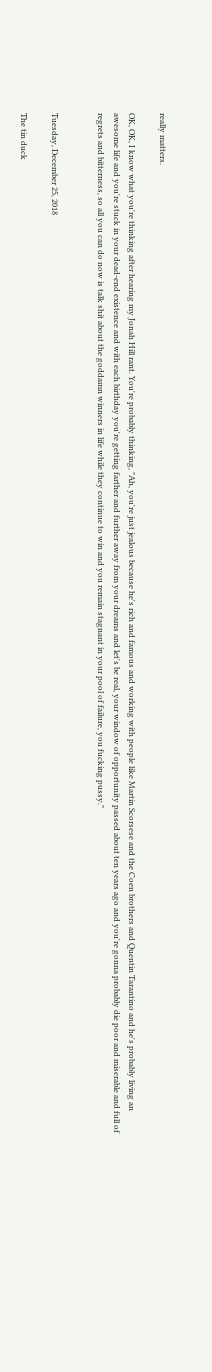really matters.

OK, OK, I know what you're thinking after hearing my Jonah Hill rant. You're probably thinking, "Ah, you're just jealous because he's rich and famous and working with people like Martin Scorsese and the Coen brothers and Quentin Tarantino and he's probably living an awesome life and you're stuck in your dead-end existence and with each birthday you're getting farther and further away from your dreams and let's be real, your window of opportunity passed about ten years ago and you're gonna probably die poor and miserable and full of regrets and bitterness, so all you can do now is talk shit about the goddamn winners in life while they continue to win and you remain stagnant in your pool of failure, you fucking pussy."


Tuesday, December 25, 2018

The tin duck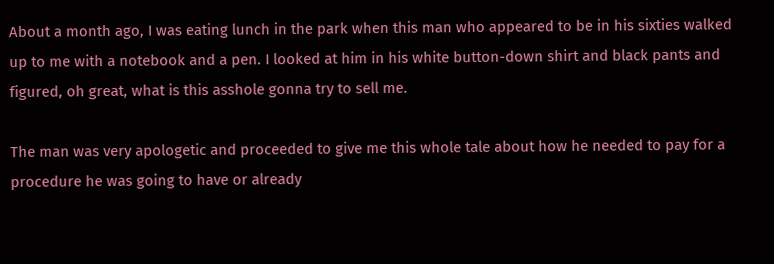About a month ago, I was eating lunch in the park when this man who appeared to be in his sixties walked up to me with a notebook and a pen. I looked at him in his white button-down shirt and black pants and figured, oh great, what is this asshole gonna try to sell me.

The man was very apologetic and proceeded to give me this whole tale about how he needed to pay for a procedure he was going to have or already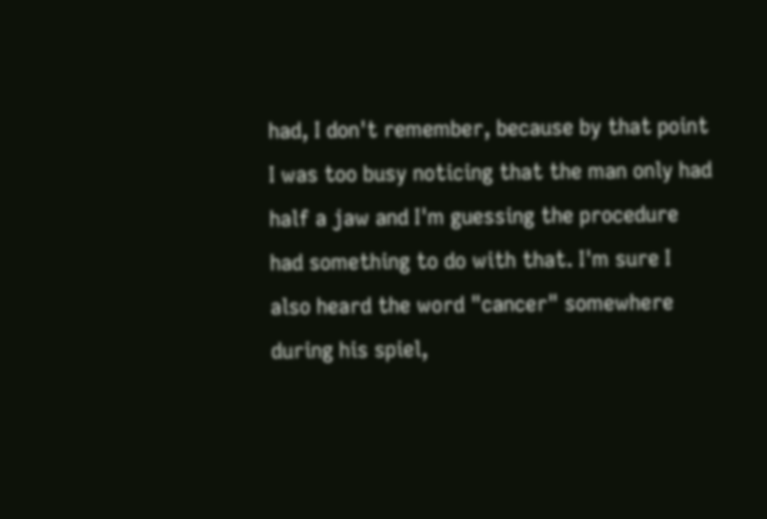had, I don't remember, because by that point I was too busy noticing that the man only had half a jaw and I'm guessing the procedure had something to do with that. I'm sure I also heard the word "cancer" somewhere during his spiel,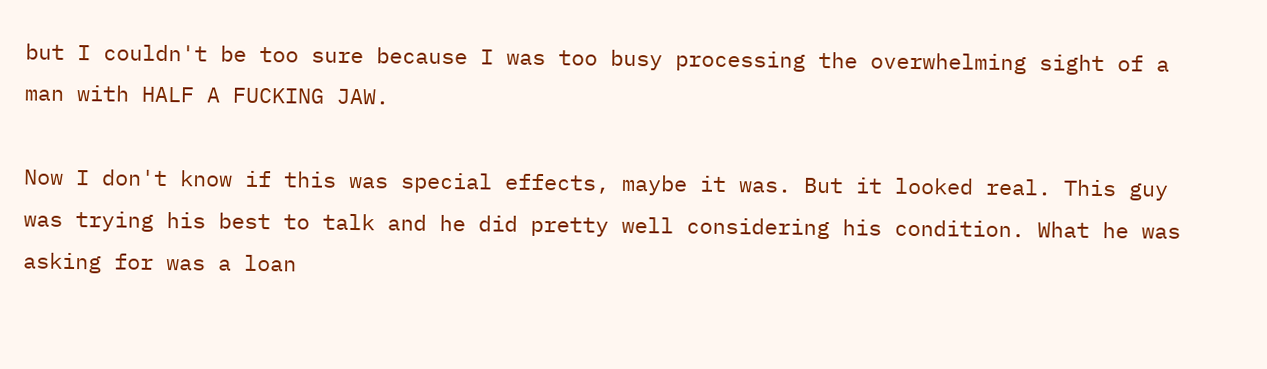but I couldn't be too sure because I was too busy processing the overwhelming sight of a man with HALF A FUCKING JAW.

Now I don't know if this was special effects, maybe it was. But it looked real. This guy was trying his best to talk and he did pretty well considering his condition. What he was asking for was a loan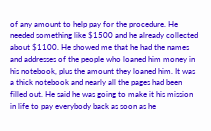of any amount to help pay for the procedure. He needed something like $1500 and he already collected  about $1100. He showed me that he had the names and addresses of the people who loaned him money in his notebook, plus the amount they loaned him. It was a thick notebook and nearly all the pages had been filled out. He said he was going to make it his mission in life to pay everybody back as soon as he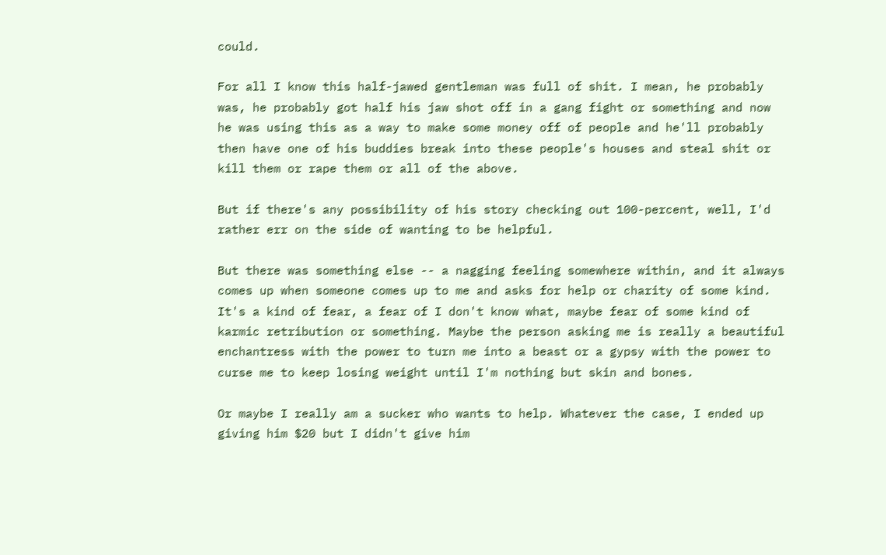could.

For all I know this half-jawed gentleman was full of shit. I mean, he probably was, he probably got half his jaw shot off in a gang fight or something and now he was using this as a way to make some money off of people and he'll probably then have one of his buddies break into these people's houses and steal shit or kill them or rape them or all of the above.

But if there's any possibility of his story checking out 100-percent, well, I'd rather err on the side of wanting to be helpful.

But there was something else -- a nagging feeling somewhere within, and it always comes up when someone comes up to me and asks for help or charity of some kind. It's a kind of fear, a fear of I don't know what, maybe fear of some kind of karmic retribution or something. Maybe the person asking me is really a beautiful enchantress with the power to turn me into a beast or a gypsy with the power to curse me to keep losing weight until I'm nothing but skin and bones.

Or maybe I really am a sucker who wants to help. Whatever the case, I ended up giving him $20 but I didn't give him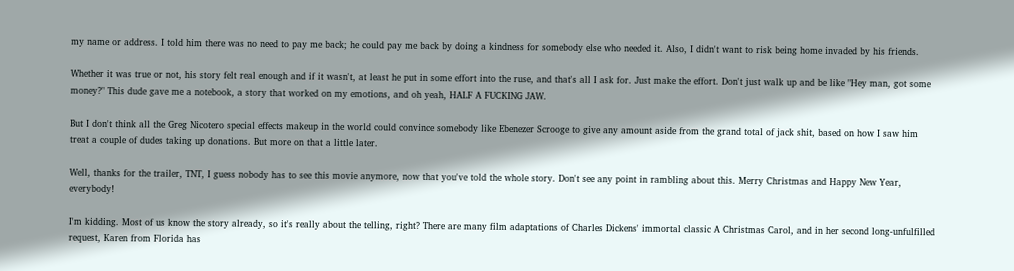my name or address. I told him there was no need to pay me back; he could pay me back by doing a kindness for somebody else who needed it. Also, I didn't want to risk being home invaded by his friends.

Whether it was true or not, his story felt real enough and if it wasn't, at least he put in some effort into the ruse, and that's all I ask for. Just make the effort. Don't just walk up and be like "Hey man, got some money?" This dude gave me a notebook, a story that worked on my emotions, and oh yeah, HALF A FUCKING JAW.

But I don't think all the Greg Nicotero special effects makeup in the world could convince somebody like Ebenezer Scrooge to give any amount aside from the grand total of jack shit, based on how I saw him treat a couple of dudes taking up donations. But more on that a little later.

Well, thanks for the trailer, TNT, I guess nobody has to see this movie anymore, now that you've told the whole story. Don't see any point in rambling about this. Merry Christmas and Happy New Year, everybody!

I'm kidding. Most of us know the story already, so it's really about the telling, right? There are many film adaptations of Charles Dickens' immortal classic A Christmas Carol, and in her second long-unfulfilled request, Karen from Florida has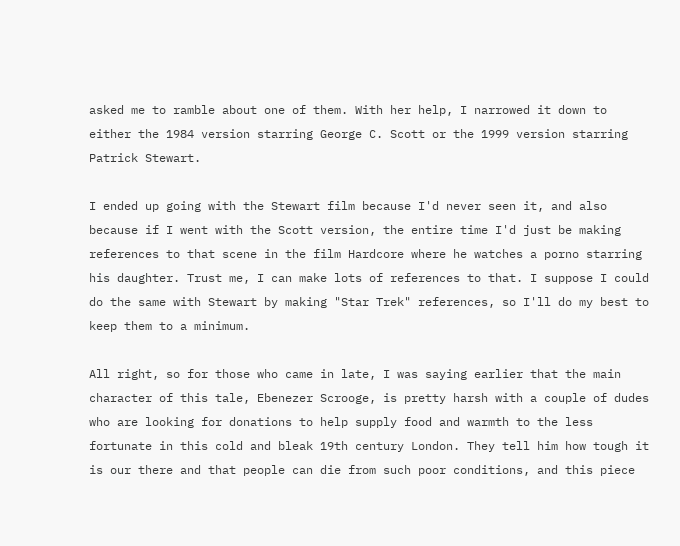asked me to ramble about one of them. With her help, I narrowed it down to either the 1984 version starring George C. Scott or the 1999 version starring Patrick Stewart.

I ended up going with the Stewart film because I'd never seen it, and also because if I went with the Scott version, the entire time I'd just be making references to that scene in the film Hardcore where he watches a porno starring his daughter. Trust me, I can make lots of references to that. I suppose I could do the same with Stewart by making "Star Trek" references, so I'll do my best to keep them to a minimum.

All right, so for those who came in late, I was saying earlier that the main character of this tale, Ebenezer Scrooge, is pretty harsh with a couple of dudes who are looking for donations to help supply food and warmth to the less fortunate in this cold and bleak 19th century London. They tell him how tough it is our there and that people can die from such poor conditions, and this piece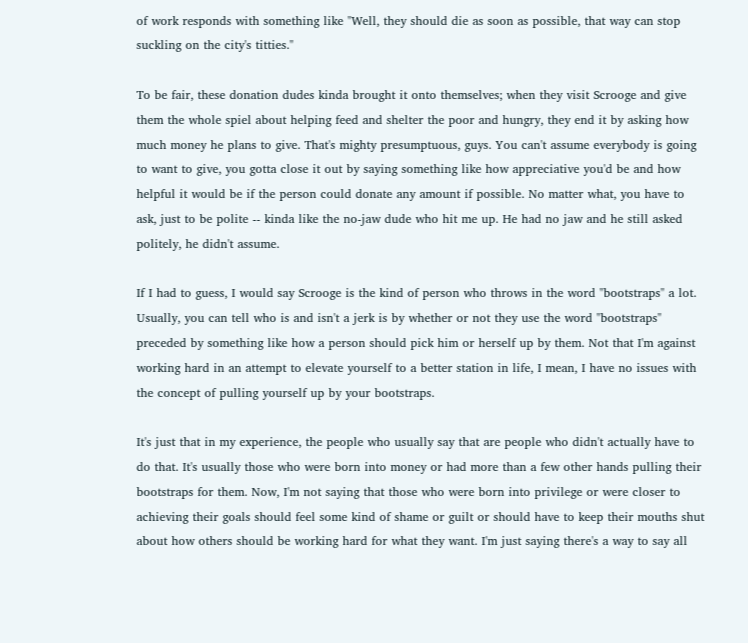of work responds with something like "Well, they should die as soon as possible, that way can stop suckling on the city's titties."

To be fair, these donation dudes kinda brought it onto themselves; when they visit Scrooge and give them the whole spiel about helping feed and shelter the poor and hungry, they end it by asking how much money he plans to give. That's mighty presumptuous, guys. You can't assume everybody is going to want to give, you gotta close it out by saying something like how appreciative you'd be and how helpful it would be if the person could donate any amount if possible. No matter what, you have to ask, just to be polite -- kinda like the no-jaw dude who hit me up. He had no jaw and he still asked politely, he didn't assume.

If I had to guess, I would say Scrooge is the kind of person who throws in the word "bootstraps" a lot. Usually, you can tell who is and isn't a jerk is by whether or not they use the word "bootstraps" preceded by something like how a person should pick him or herself up by them. Not that I'm against working hard in an attempt to elevate yourself to a better station in life, I mean, I have no issues with the concept of pulling yourself up by your bootstraps.

It's just that in my experience, the people who usually say that are people who didn't actually have to do that. It's usually those who were born into money or had more than a few other hands pulling their bootstraps for them. Now, I'm not saying that those who were born into privilege or were closer to achieving their goals should feel some kind of shame or guilt or should have to keep their mouths shut about how others should be working hard for what they want. I'm just saying there's a way to say all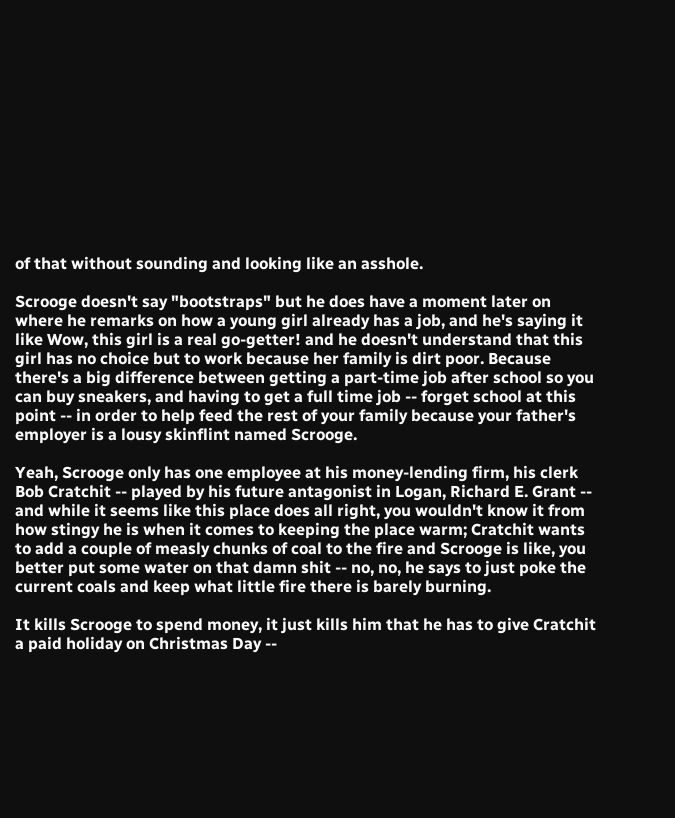of that without sounding and looking like an asshole.

Scrooge doesn't say "bootstraps" but he does have a moment later on where he remarks on how a young girl already has a job, and he's saying it like Wow, this girl is a real go-getter! and he doesn't understand that this girl has no choice but to work because her family is dirt poor. Because there's a big difference between getting a part-time job after school so you can buy sneakers, and having to get a full time job -- forget school at this point -- in order to help feed the rest of your family because your father's employer is a lousy skinflint named Scrooge.

Yeah, Scrooge only has one employee at his money-lending firm, his clerk Bob Cratchit -- played by his future antagonist in Logan, Richard E. Grant -- and while it seems like this place does all right, you wouldn't know it from how stingy he is when it comes to keeping the place warm; Cratchit wants to add a couple of measly chunks of coal to the fire and Scrooge is like, you better put some water on that damn shit -- no, no, he says to just poke the current coals and keep what little fire there is barely burning.

It kills Scrooge to spend money, it just kills him that he has to give Cratchit a paid holiday on Christmas Day --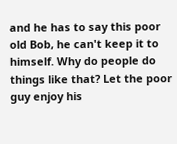and he has to say this poor old Bob, he can't keep it to himself. Why do people do things like that? Let the poor guy enjoy his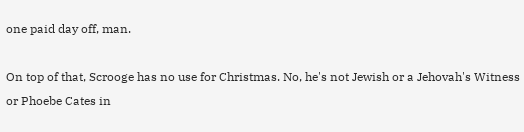one paid day off, man.

On top of that, Scrooge has no use for Christmas. No, he's not Jewish or a Jehovah's Witness or Phoebe Cates in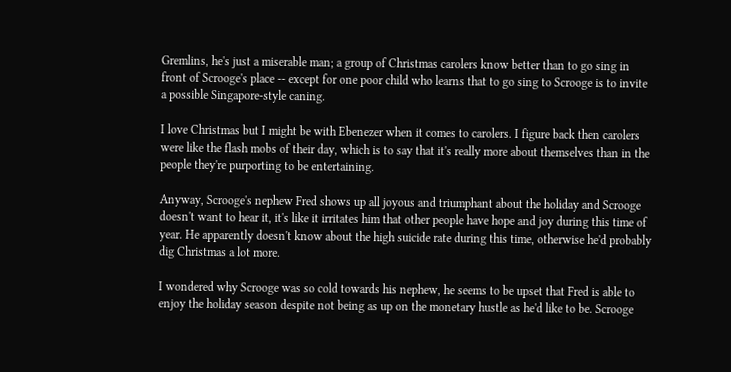Gremlins, he's just a miserable man; a group of Christmas carolers know better than to go sing in front of Scrooge's place -- except for one poor child who learns that to go sing to Scrooge is to invite a possible Singapore-style caning.

I love Christmas but I might be with Ebenezer when it comes to carolers. I figure back then carolers were like the flash mobs of their day, which is to say that it's really more about themselves than in the people they're purporting to be entertaining.

Anyway, Scrooge's nephew Fred shows up all joyous and triumphant about the holiday and Scrooge doesn't want to hear it, it's like it irritates him that other people have hope and joy during this time of year. He apparently doesn't know about the high suicide rate during this time, otherwise he'd probably dig Christmas a lot more.

I wondered why Scrooge was so cold towards his nephew, he seems to be upset that Fred is able to enjoy the holiday season despite not being as up on the monetary hustle as he'd like to be. Scrooge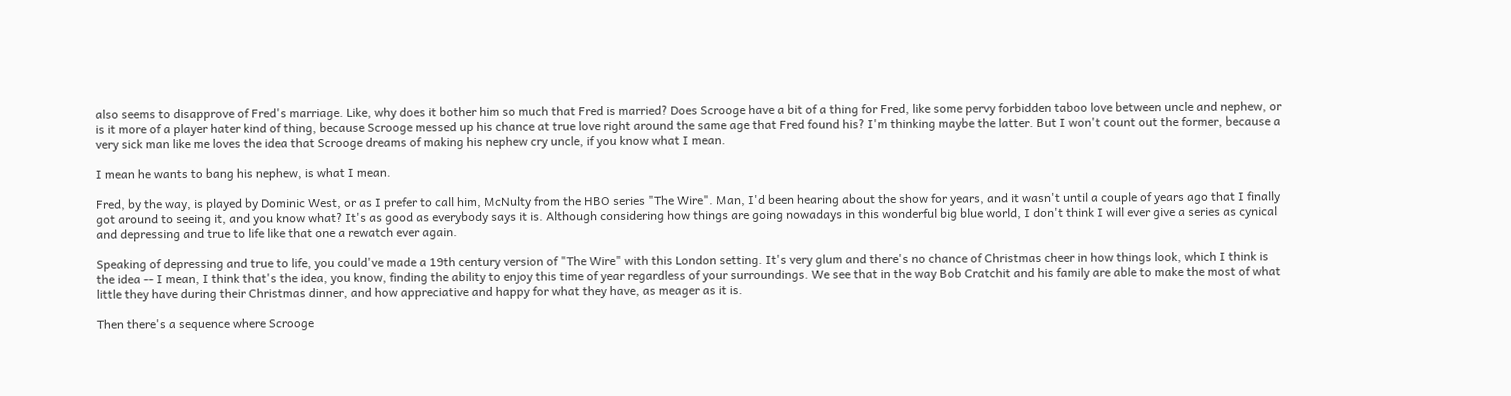also seems to disapprove of Fred's marriage. Like, why does it bother him so much that Fred is married? Does Scrooge have a bit of a thing for Fred, like some pervy forbidden taboo love between uncle and nephew, or is it more of a player hater kind of thing, because Scrooge messed up his chance at true love right around the same age that Fred found his? I'm thinking maybe the latter. But I won't count out the former, because a very sick man like me loves the idea that Scrooge dreams of making his nephew cry uncle, if you know what I mean.

I mean he wants to bang his nephew, is what I mean.

Fred, by the way, is played by Dominic West, or as I prefer to call him, McNulty from the HBO series "The Wire". Man, I'd been hearing about the show for years, and it wasn't until a couple of years ago that I finally got around to seeing it, and you know what? It's as good as everybody says it is. Although considering how things are going nowadays in this wonderful big blue world, I don't think I will ever give a series as cynical and depressing and true to life like that one a rewatch ever again.

Speaking of depressing and true to life, you could've made a 19th century version of "The Wire" with this London setting. It's very glum and there's no chance of Christmas cheer in how things look, which I think is the idea -- I mean, I think that's the idea, you know, finding the ability to enjoy this time of year regardless of your surroundings. We see that in the way Bob Cratchit and his family are able to make the most of what little they have during their Christmas dinner, and how appreciative and happy for what they have, as meager as it is.

Then there's a sequence where Scrooge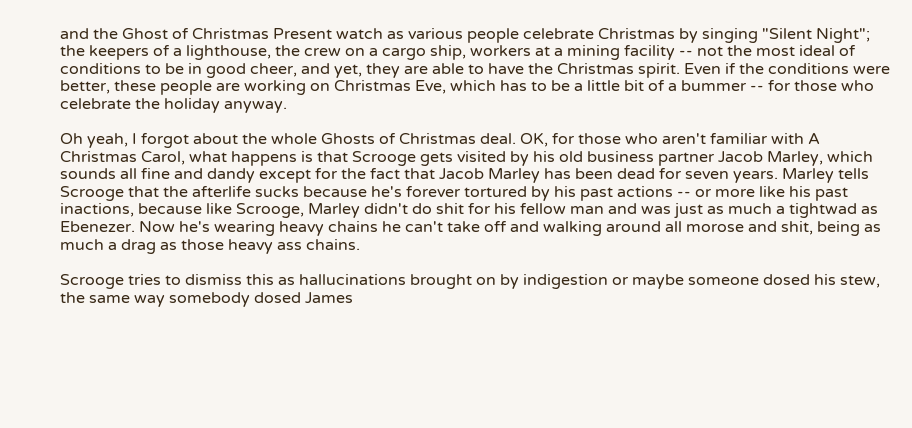and the Ghost of Christmas Present watch as various people celebrate Christmas by singing "Silent Night"; the keepers of a lighthouse, the crew on a cargo ship, workers at a mining facility -- not the most ideal of conditions to be in good cheer, and yet, they are able to have the Christmas spirit. Even if the conditions were better, these people are working on Christmas Eve, which has to be a little bit of a bummer -- for those who celebrate the holiday anyway.

Oh yeah, I forgot about the whole Ghosts of Christmas deal. OK, for those who aren't familiar with A Christmas Carol, what happens is that Scrooge gets visited by his old business partner Jacob Marley, which sounds all fine and dandy except for the fact that Jacob Marley has been dead for seven years. Marley tells Scrooge that the afterlife sucks because he's forever tortured by his past actions -- or more like his past inactions, because like Scrooge, Marley didn't do shit for his fellow man and was just as much a tightwad as Ebenezer. Now he's wearing heavy chains he can't take off and walking around all morose and shit, being as much a drag as those heavy ass chains.

Scrooge tries to dismiss this as hallucinations brought on by indigestion or maybe someone dosed his stew, the same way somebody dosed James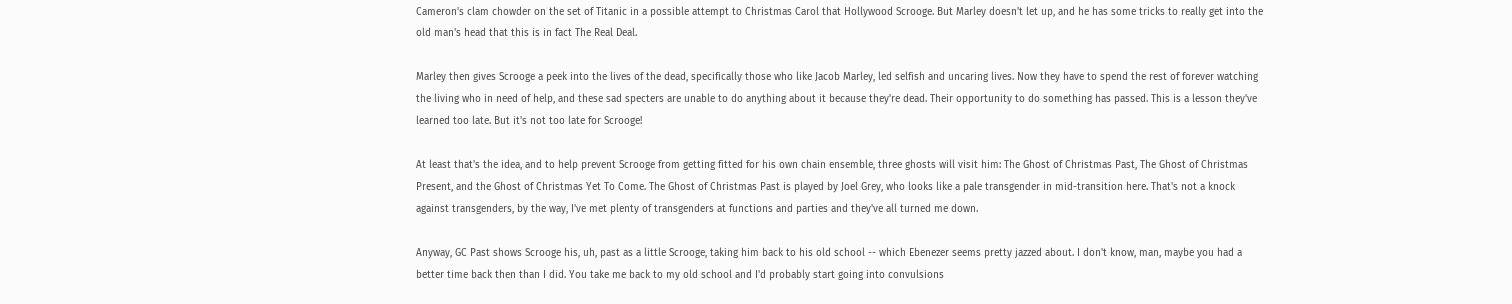Cameron's clam chowder on the set of Titanic in a possible attempt to Christmas Carol that Hollywood Scrooge. But Marley doesn't let up, and he has some tricks to really get into the old man's head that this is in fact The Real Deal.

Marley then gives Scrooge a peek into the lives of the dead, specifically those who like Jacob Marley, led selfish and uncaring lives. Now they have to spend the rest of forever watching the living who in need of help, and these sad specters are unable to do anything about it because they're dead. Their opportunity to do something has passed. This is a lesson they've learned too late. But it's not too late for Scrooge!

At least that's the idea, and to help prevent Scrooge from getting fitted for his own chain ensemble, three ghosts will visit him: The Ghost of Christmas Past, The Ghost of Christmas Present, and the Ghost of Christmas Yet To Come. The Ghost of Christmas Past is played by Joel Grey, who looks like a pale transgender in mid-transition here. That's not a knock against transgenders, by the way, I've met plenty of transgenders at functions and parties and they've all turned me down.

Anyway, GC Past shows Scrooge his, uh, past as a little Scrooge, taking him back to his old school -- which Ebenezer seems pretty jazzed about. I don't know, man, maybe you had a better time back then than I did. You take me back to my old school and I'd probably start going into convulsions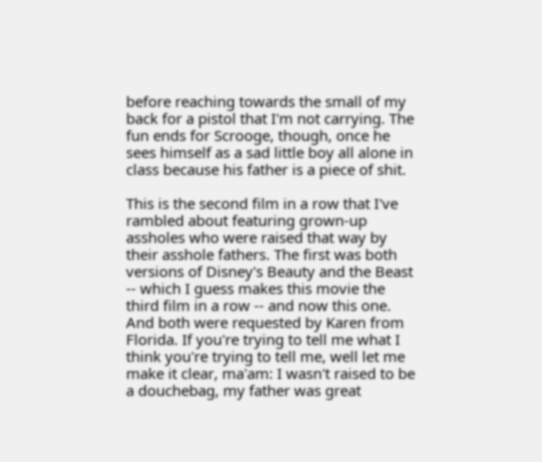before reaching towards the small of my back for a pistol that I'm not carrying. The fun ends for Scrooge, though, once he sees himself as a sad little boy all alone in class because his father is a piece of shit.

This is the second film in a row that I've rambled about featuring grown-up assholes who were raised that way by their asshole fathers. The first was both versions of Disney's Beauty and the Beast -- which I guess makes this movie the third film in a row -- and now this one. And both were requested by Karen from Florida. If you're trying to tell me what I think you're trying to tell me, well let me make it clear, ma'am: I wasn't raised to be a douchebag, my father was great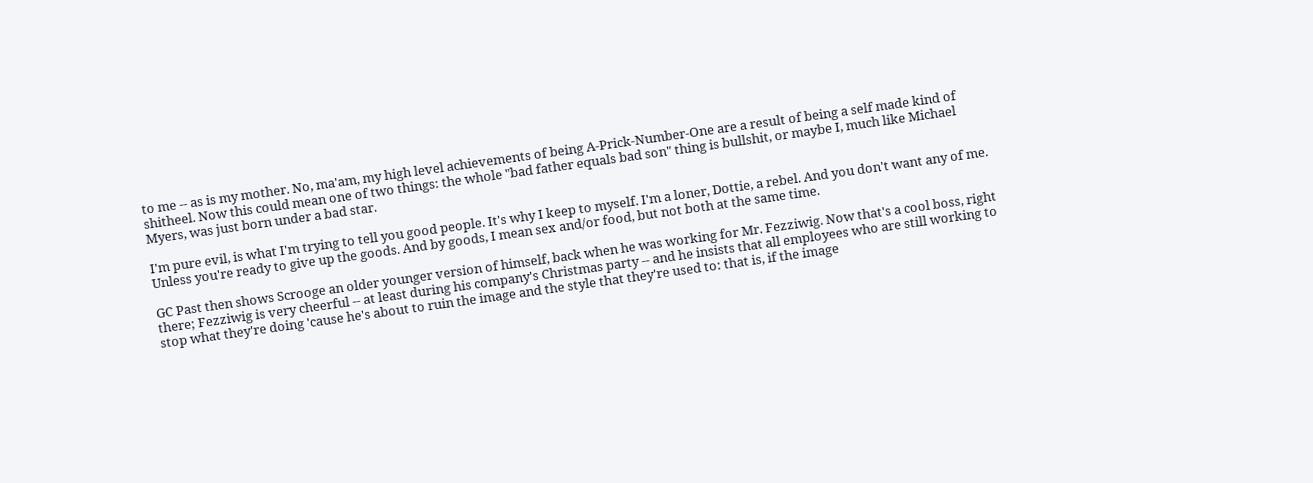to me -- as is my mother. No, ma'am, my high level achievements of being A-Prick-Number-One are a result of being a self made kind of shitheel. Now this could mean one of two things: the whole "bad father equals bad son" thing is bullshit, or maybe I, much like Michael Myers, was just born under a bad star.

I'm pure evil, is what I'm trying to tell you good people. It's why I keep to myself. I'm a loner, Dottie, a rebel. And you don't want any of me. Unless you're ready to give up the goods. And by goods, I mean sex and/or food, but not both at the same time.

GC Past then shows Scrooge an older younger version of himself, back when he was working for Mr. Fezziwig. Now that's a cool boss, right there; Fezziwig is very cheerful -- at least during his company's Christmas party -- and he insists that all employees who are still working to stop what they're doing 'cause he's about to ruin the image and the style that they're used to: that is, if the image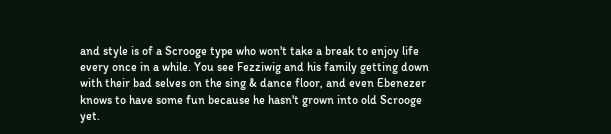and style is of a Scrooge type who won't take a break to enjoy life every once in a while. You see Fezziwig and his family getting down with their bad selves on the sing & dance floor, and even Ebenezer knows to have some fun because he hasn't grown into old Scrooge yet.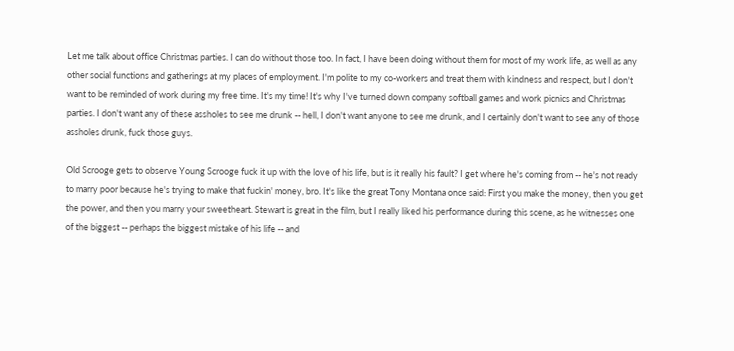Let me talk about office Christmas parties. I can do without those too. In fact, I have been doing without them for most of my work life, as well as any other social functions and gatherings at my places of employment. I'm polite to my co-workers and treat them with kindness and respect, but I don't want to be reminded of work during my free time. It's my time! It's why I've turned down company softball games and work picnics and Christmas parties. I don't want any of these assholes to see me drunk -- hell, I don't want anyone to see me drunk, and I certainly don't want to see any of those assholes drunk, fuck those guys.

Old Scrooge gets to observe Young Scrooge fuck it up with the love of his life, but is it really his fault? I get where he's coming from -- he's not ready to marry poor because he's trying to make that fuckin' money, bro. It's like the great Tony Montana once said: First you make the money, then you get the power, and then you marry your sweetheart. Stewart is great in the film, but I really liked his performance during this scene, as he witnesses one of the biggest -- perhaps the biggest mistake of his life -- and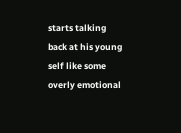starts talking back at his young self like some overly emotional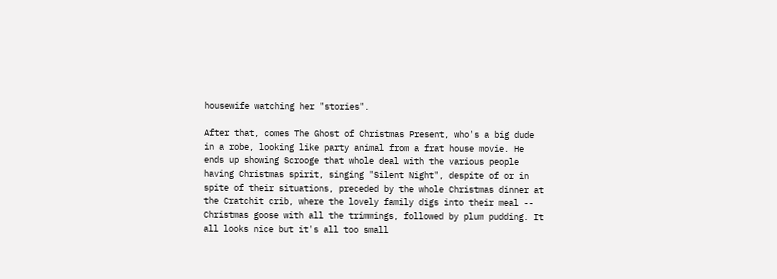housewife watching her "stories".

After that, comes The Ghost of Christmas Present, who's a big dude in a robe, looking like party animal from a frat house movie. He ends up showing Scrooge that whole deal with the various people having Christmas spirit, singing "Silent Night", despite of or in spite of their situations, preceded by the whole Christmas dinner at the Cratchit crib, where the lovely family digs into their meal -- Christmas goose with all the trimmings, followed by plum pudding. It all looks nice but it's all too small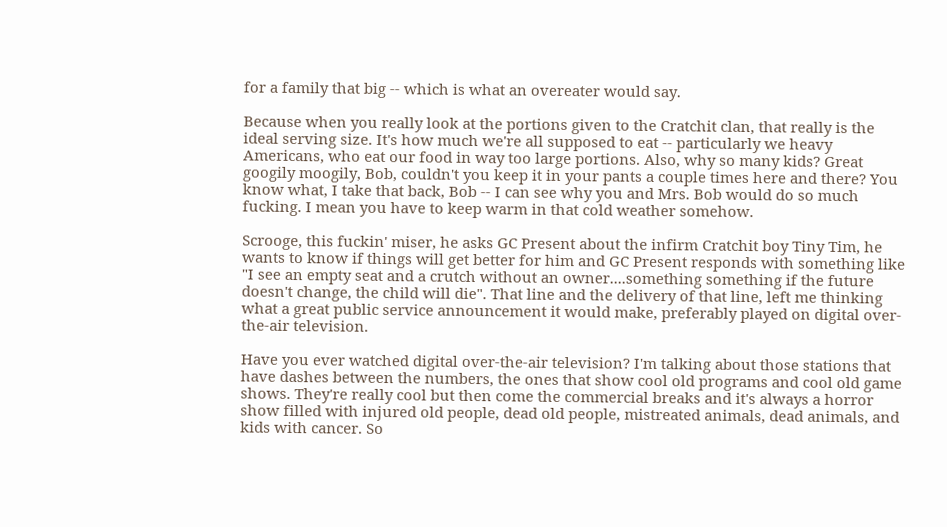for a family that big -- which is what an overeater would say.

Because when you really look at the portions given to the Cratchit clan, that really is the ideal serving size. It's how much we're all supposed to eat -- particularly we heavy Americans, who eat our food in way too large portions. Also, why so many kids? Great googily moogily, Bob, couldn't you keep it in your pants a couple times here and there? You know what, I take that back, Bob -- I can see why you and Mrs. Bob would do so much fucking. I mean you have to keep warm in that cold weather somehow.

Scrooge, this fuckin' miser, he asks GC Present about the infirm Cratchit boy Tiny Tim, he wants to know if things will get better for him and GC Present responds with something like "I see an empty seat and a crutch without an owner....something something if the future doesn't change, the child will die". That line and the delivery of that line, left me thinking what a great public service announcement it would make, preferably played on digital over-the-air television.

Have you ever watched digital over-the-air television? I'm talking about those stations that have dashes between the numbers, the ones that show cool old programs and cool old game shows. They're really cool but then come the commercial breaks and it's always a horror show filled with injured old people, dead old people, mistreated animals, dead animals, and kids with cancer. So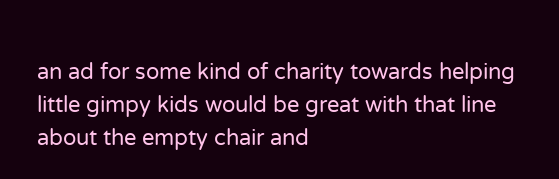an ad for some kind of charity towards helping little gimpy kids would be great with that line about the empty chair and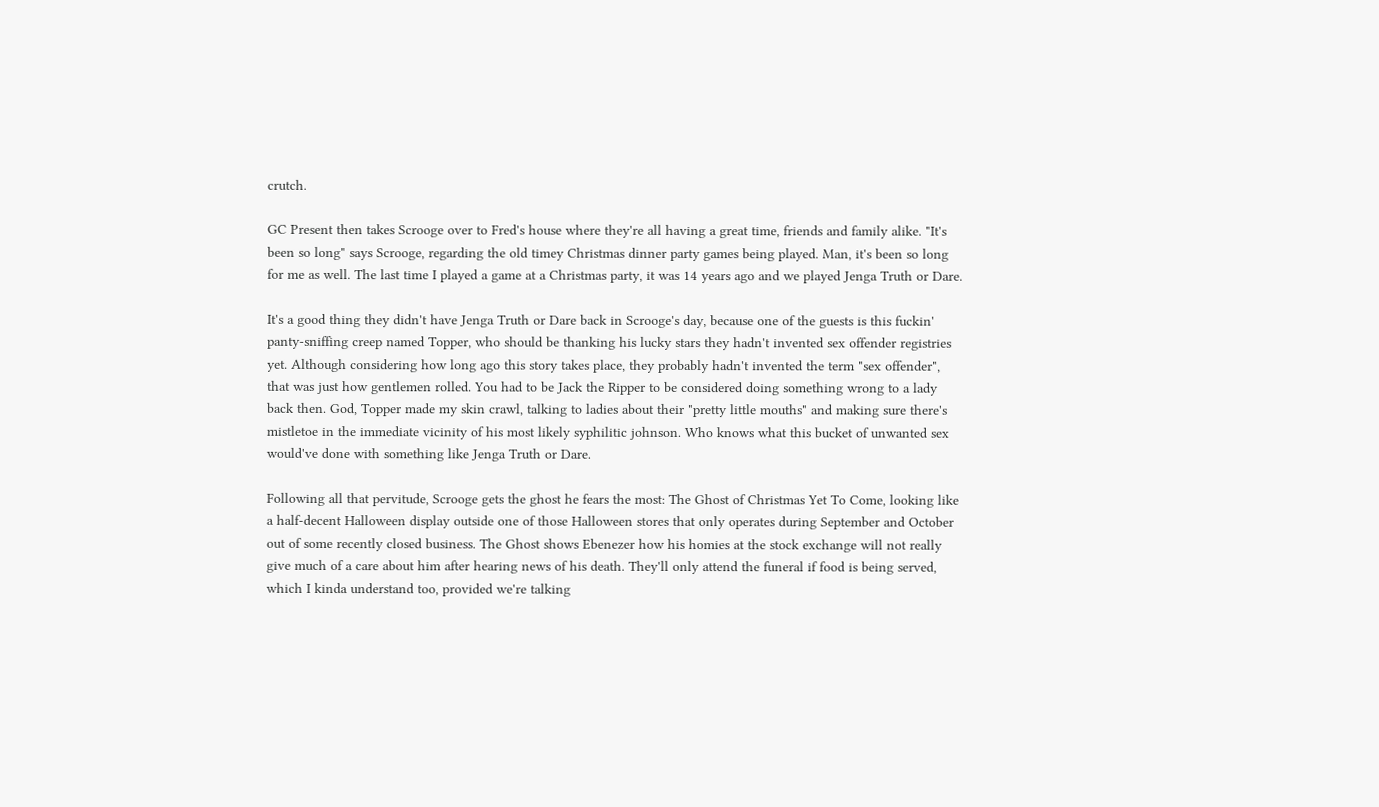crutch.

GC Present then takes Scrooge over to Fred's house where they're all having a great time, friends and family alike. "It's been so long" says Scrooge, regarding the old timey Christmas dinner party games being played. Man, it's been so long for me as well. The last time I played a game at a Christmas party, it was 14 years ago and we played Jenga Truth or Dare.

It's a good thing they didn't have Jenga Truth or Dare back in Scrooge's day, because one of the guests is this fuckin' panty-sniffing creep named Topper, who should be thanking his lucky stars they hadn't invented sex offender registries yet. Although considering how long ago this story takes place, they probably hadn't invented the term "sex offender", that was just how gentlemen rolled. You had to be Jack the Ripper to be considered doing something wrong to a lady back then. God, Topper made my skin crawl, talking to ladies about their "pretty little mouths" and making sure there's mistletoe in the immediate vicinity of his most likely syphilitic johnson. Who knows what this bucket of unwanted sex would've done with something like Jenga Truth or Dare.

Following all that pervitude, Scrooge gets the ghost he fears the most: The Ghost of Christmas Yet To Come, looking like a half-decent Halloween display outside one of those Halloween stores that only operates during September and October out of some recently closed business. The Ghost shows Ebenezer how his homies at the stock exchange will not really give much of a care about him after hearing news of his death. They'll only attend the funeral if food is being served, which I kinda understand too, provided we're talking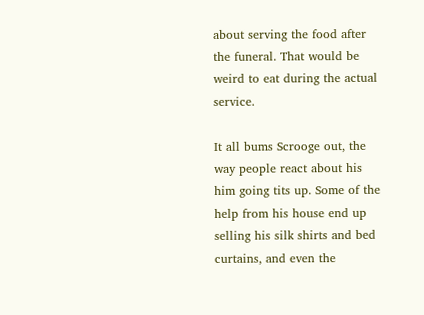about serving the food after the funeral. That would be weird to eat during the actual service.

It all bums Scrooge out, the way people react about his him going tits up. Some of the help from his house end up selling his silk shirts and bed curtains, and even the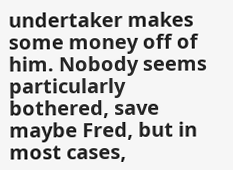undertaker makes some money off of him. Nobody seems particularly bothered, save maybe Fred, but in most cases,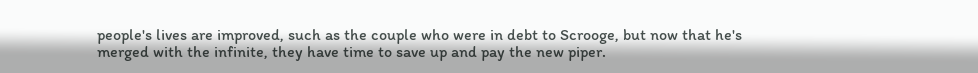people's lives are improved, such as the couple who were in debt to Scrooge, but now that he's merged with the infinite, they have time to save up and pay the new piper.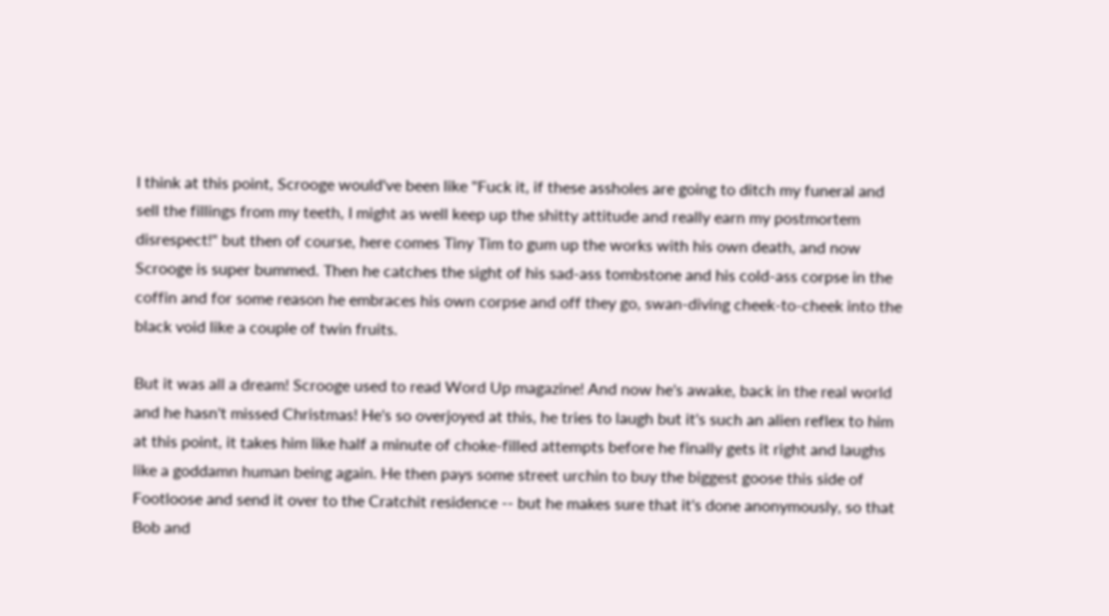I think at this point, Scrooge would've been like "Fuck it, if these assholes are going to ditch my funeral and sell the fillings from my teeth, I might as well keep up the shitty attitude and really earn my postmortem disrespect!" but then of course, here comes Tiny Tim to gum up the works with his own death, and now Scrooge is super bummed. Then he catches the sight of his sad-ass tombstone and his cold-ass corpse in the coffin and for some reason he embraces his own corpse and off they go, swan-diving cheek-to-cheek into the black void like a couple of twin fruits.

But it was all a dream! Scrooge used to read Word Up magazine! And now he's awake, back in the real world and he hasn't missed Christmas! He's so overjoyed at this, he tries to laugh but it's such an alien reflex to him at this point, it takes him like half a minute of choke-filled attempts before he finally gets it right and laughs like a goddamn human being again. He then pays some street urchin to buy the biggest goose this side of Footloose and send it over to the Cratchit residence -- but he makes sure that it's done anonymously, so that Bob and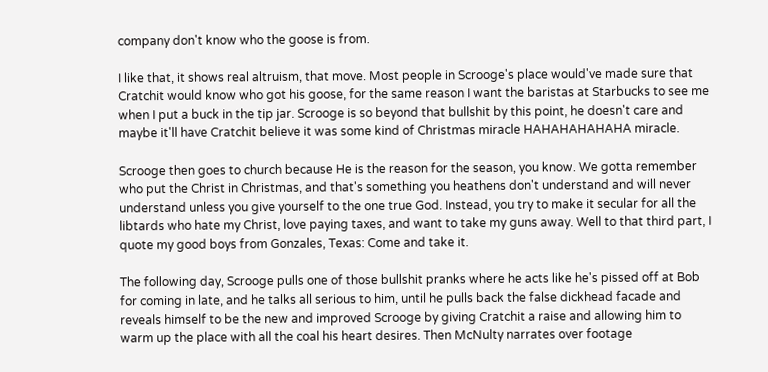company don't know who the goose is from.

I like that, it shows real altruism, that move. Most people in Scrooge's place would've made sure that Cratchit would know who got his goose, for the same reason I want the baristas at Starbucks to see me when I put a buck in the tip jar. Scrooge is so beyond that bullshit by this point, he doesn't care and maybe it'll have Cratchit believe it was some kind of Christmas miracle HAHAHAHAHAHA miracle.

Scrooge then goes to church because He is the reason for the season, you know. We gotta remember who put the Christ in Christmas, and that's something you heathens don't understand and will never understand unless you give yourself to the one true God. Instead, you try to make it secular for all the libtards who hate my Christ, love paying taxes, and want to take my guns away. Well to that third part, I quote my good boys from Gonzales, Texas: Come and take it.

The following day, Scrooge pulls one of those bullshit pranks where he acts like he's pissed off at Bob for coming in late, and he talks all serious to him, until he pulls back the false dickhead facade and reveals himself to be the new and improved Scrooge by giving Cratchit a raise and allowing him to warm up the place with all the coal his heart desires. Then McNulty narrates over footage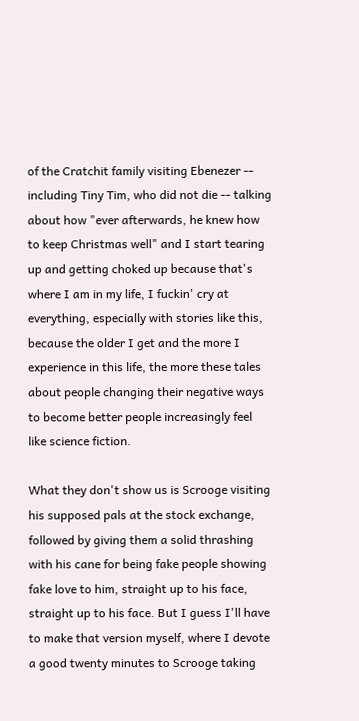of the Cratchit family visiting Ebenezer -- including Tiny Tim, who did not die -- talking about how "ever afterwards, he knew how to keep Christmas well" and I start tearing up and getting choked up because that's where I am in my life, I fuckin' cry at everything, especially with stories like this, because the older I get and the more I experience in this life, the more these tales about people changing their negative ways to become better people increasingly feel like science fiction.

What they don't show us is Scrooge visiting his supposed pals at the stock exchange, followed by giving them a solid thrashing with his cane for being fake people showing fake love to him, straight up to his face, straight up to his face. But I guess I'll have to make that version myself, where I devote a good twenty minutes to Scrooge taking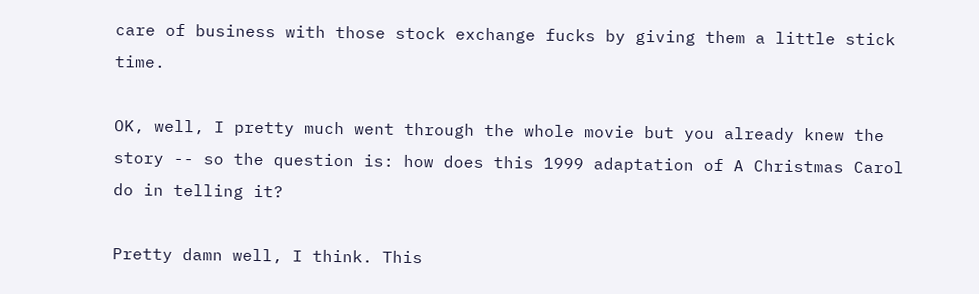care of business with those stock exchange fucks by giving them a little stick time.

OK, well, I pretty much went through the whole movie but you already knew the story -- so the question is: how does this 1999 adaptation of A Christmas Carol do in telling it?

Pretty damn well, I think. This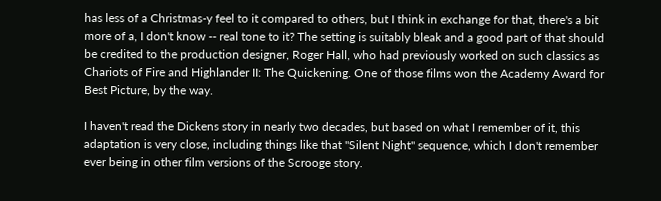has less of a Christmas-y feel to it compared to others, but I think in exchange for that, there's a bit more of a, I don't know -- real tone to it? The setting is suitably bleak and a good part of that should be credited to the production designer, Roger Hall, who had previously worked on such classics as Chariots of Fire and Highlander II: The Quickening. One of those films won the Academy Award for Best Picture, by the way.

I haven't read the Dickens story in nearly two decades, but based on what I remember of it, this adaptation is very close, including things like that "Silent Night" sequence, which I don't remember ever being in other film versions of the Scrooge story.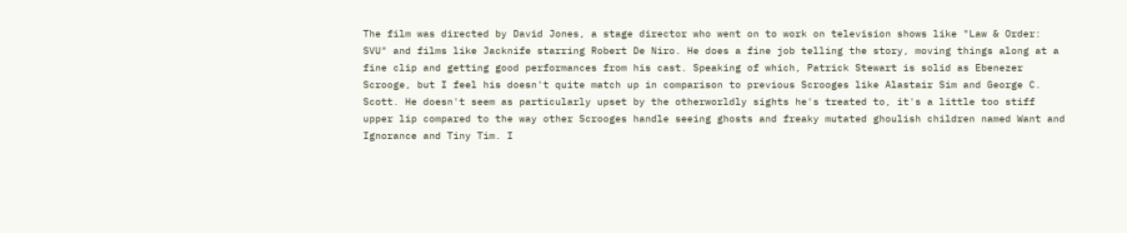The film was directed by David Jones, a stage director who went on to work on television shows like "Law & Order: SVU" and films like Jacknife starring Robert De Niro. He does a fine job telling the story, moving things along at a fine clip and getting good performances from his cast. Speaking of which, Patrick Stewart is solid as Ebenezer Scrooge, but I feel his doesn't quite match up in comparison to previous Scrooges like Alastair Sim and George C. Scott. He doesn't seem as particularly upset by the otherworldly sights he's treated to, it's a little too stiff upper lip compared to the way other Scrooges handle seeing ghosts and freaky mutated ghoulish children named Want and Ignorance and Tiny Tim. I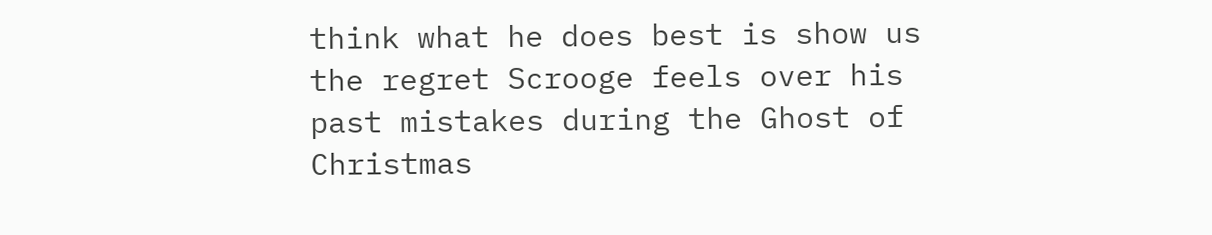think what he does best is show us the regret Scrooge feels over his past mistakes during the Ghost of Christmas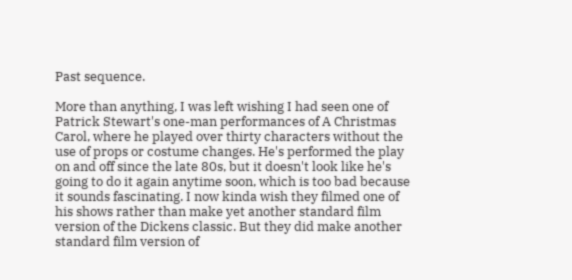Past sequence.

More than anything, I was left wishing I had seen one of Patrick Stewart's one-man performances of A Christmas Carol, where he played over thirty characters without the use of props or costume changes. He's performed the play on and off since the late 80s, but it doesn't look like he's going to do it again anytime soon, which is too bad because it sounds fascinating. I now kinda wish they filmed one of his shows rather than make yet another standard film version of the Dickens classic. But they did make another standard film version of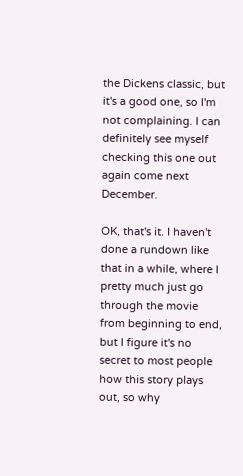the Dickens classic, but it's a good one, so I'm not complaining. I can definitely see myself checking this one out again come next December.

OK, that's it. I haven't done a rundown like that in a while, where I pretty much just go through the movie from beginning to end, but I figure it's no secret to most people how this story plays out, so why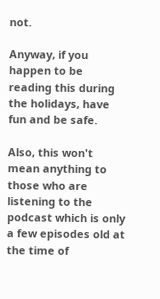not.

Anyway, if you happen to be reading this during the holidays, have fun and be safe.

Also, this won't mean anything to those who are listening to the podcast which is only a few episodes old at the time of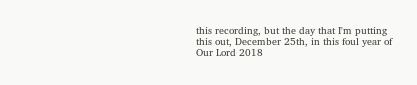this recording, but the day that I'm putting this out, December 25th, in this foul year of Our Lord 2018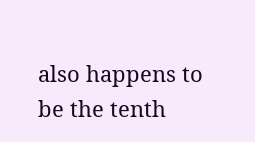also happens to be the tenth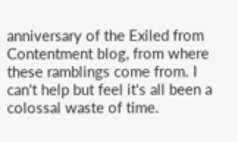anniversary of the Exiled from Contentment blog, from where these ramblings come from. I can't help but feel it's all been a colossal waste of time.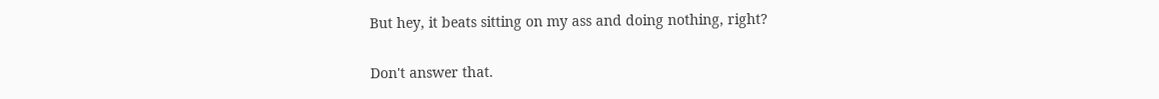But hey, it beats sitting on my ass and doing nothing, right?

Don't answer that.